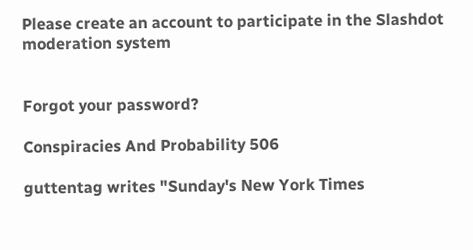Please create an account to participate in the Slashdot moderation system


Forgot your password?

Conspiracies And Probability 506

guttentag writes "Sunday's New York Times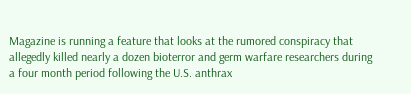Magazine is running a feature that looks at the rumored conspiracy that allegedly killed nearly a dozen bioterror and germ warfare researchers during a four month period following the U.S. anthrax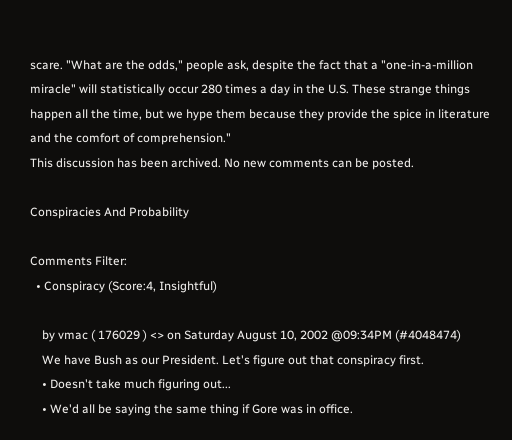scare. "What are the odds," people ask, despite the fact that a "one-in-a-million miracle" will statistically occur 280 times a day in the U.S. These strange things happen all the time, but we hype them because they provide the spice in literature and the comfort of comprehension."
This discussion has been archived. No new comments can be posted.

Conspiracies And Probability

Comments Filter:
  • Conspiracy (Score:4, Insightful)

    by vmac ( 176029 ) <> on Saturday August 10, 2002 @09:34PM (#4048474)
    We have Bush as our President. Let's figure out that conspiracy first.
    • Doesn't take much figuring out...
    • We'd all be saying the same thing if Gore was in office.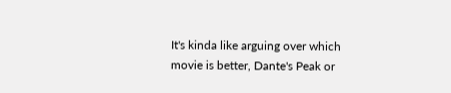It's kinda like arguing over which movie is better, Dante's Peak or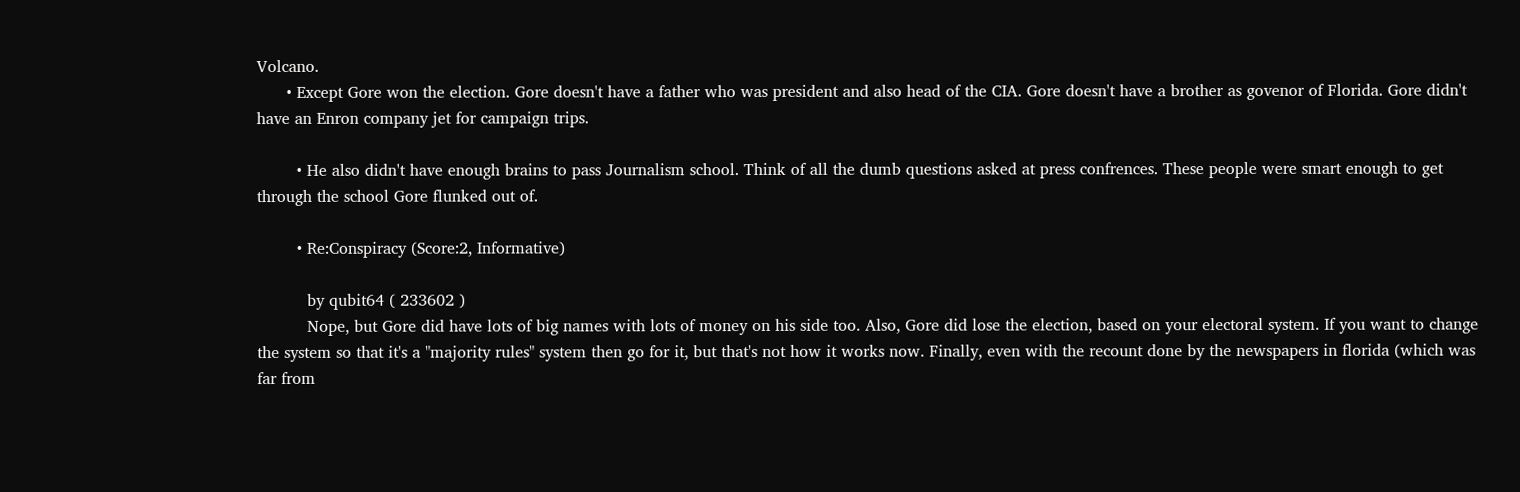Volcano.
      • Except Gore won the election. Gore doesn't have a father who was president and also head of the CIA. Gore doesn't have a brother as govenor of Florida. Gore didn't have an Enron company jet for campaign trips.

        • He also didn't have enough brains to pass Journalism school. Think of all the dumb questions asked at press confrences. These people were smart enough to get through the school Gore flunked out of.

        • Re:Conspiracy (Score:2, Informative)

          by qubit64 ( 233602 )
          Nope, but Gore did have lots of big names with lots of money on his side too. Also, Gore did lose the election, based on your electoral system. If you want to change the system so that it's a "majority rules" system then go for it, but that's not how it works now. Finally, even with the recount done by the newspapers in florida (which was far from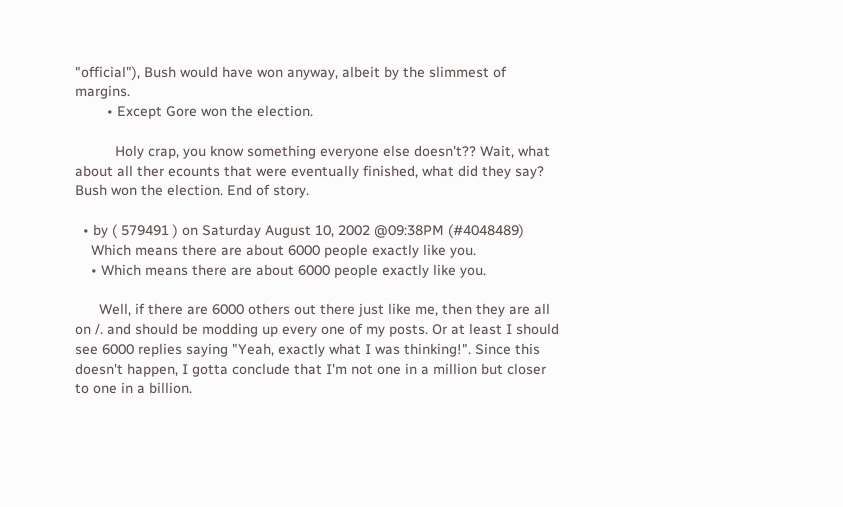"official"), Bush would have won anyway, albeit by the slimmest of margins.
        • Except Gore won the election.

          Holy crap, you know something everyone else doesn't?? Wait, what about all ther ecounts that were eventually finished, what did they say? Bush won the election. End of story.

  • by ( 579491 ) on Saturday August 10, 2002 @09:38PM (#4048489)
    Which means there are about 6000 people exactly like you.
    • Which means there are about 6000 people exactly like you.

      Well, if there are 6000 others out there just like me, then they are all on /. and should be modding up every one of my posts. Or at least I should see 6000 replies saying "Yeah, exactly what I was thinking!". Since this doesn't happen, I gotta conclude that I'm not one in a million but closer to one in a billion.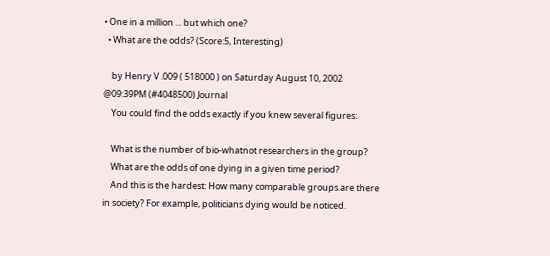• One in a million ... but which one?
  • What are the odds? (Score:5, Interesting)

    by Henry V .009 ( 518000 ) on Saturday August 10, 2002 @09:39PM (#4048500) Journal
    You could find the odds exactly if you knew several figures:

    What is the number of bio-whatnot researchers in the group?
    What are the odds of one dying in a given time period?
    And this is the hardest: How many comparable groups are there in society? For example, politicians dying would be noticed.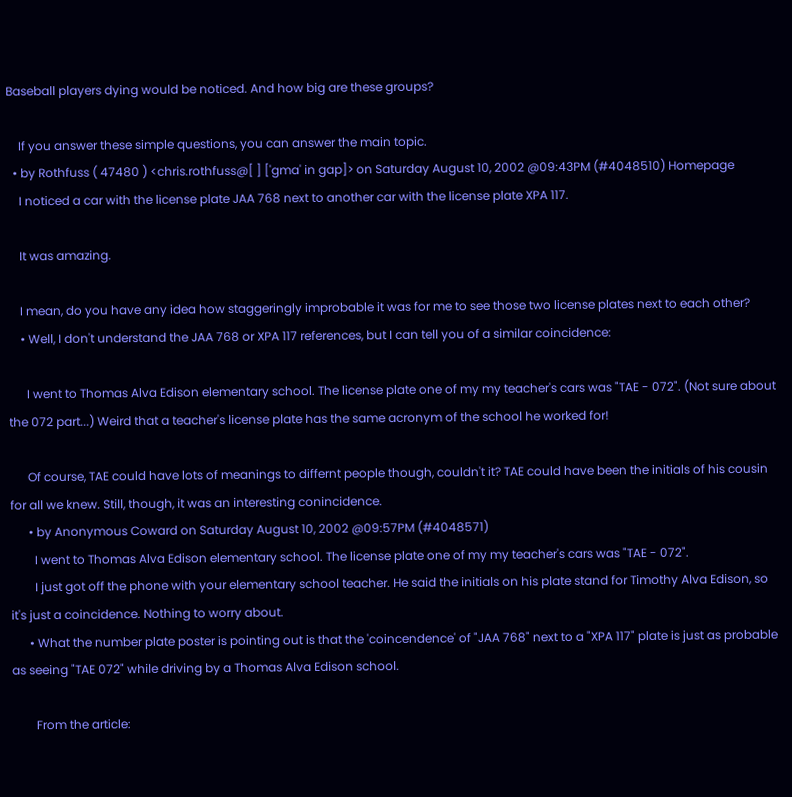Baseball players dying would be noticed. And how big are these groups?

    If you answer these simple questions, you can answer the main topic.
  • by Rothfuss ( 47480 ) <chris.rothfuss@[ ] ['gma' in gap]> on Saturday August 10, 2002 @09:43PM (#4048510) Homepage
    I noticed a car with the license plate JAA 768 next to another car with the license plate XPA 117.

    It was amazing.

    I mean, do you have any idea how staggeringly improbable it was for me to see those two license plates next to each other?
    • Well, I don't understand the JAA 768 or XPA 117 references, but I can tell you of a similar coincidence:

      I went to Thomas Alva Edison elementary school. The license plate one of my my teacher's cars was "TAE - 072". (Not sure about the 072 part...) Weird that a teacher's license plate has the same acronym of the school he worked for!

      Of course, TAE could have lots of meanings to differnt people though, couldn't it? TAE could have been the initials of his cousin for all we knew. Still, though, it was an interesting conincidence.
      • by Anonymous Coward on Saturday August 10, 2002 @09:57PM (#4048571)
        I went to Thomas Alva Edison elementary school. The license plate one of my my teacher's cars was "TAE - 072".
        I just got off the phone with your elementary school teacher. He said the initials on his plate stand for Timothy Alva Edison, so it's just a coincidence. Nothing to worry about.
      • What the number plate poster is pointing out is that the 'coincendence' of "JAA 768" next to a "XPA 117" plate is just as probable as seeing "TAE 072" while driving by a Thomas Alva Edison school.

        From the article: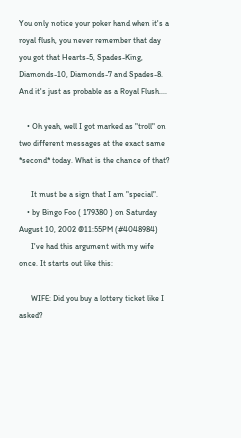You only notice your poker hand when it's a royal flush, you never remember that day you got that Hearts-5, Spades-King, Diamonds-10, Diamonds-7 and Spades-8. And it's just as probable as a Royal Flush....

    • Oh yeah, well I got marked as "troll" on two different messages at the exact same *second* today. What is the chance of that?

      It must be a sign that I am "special".
    • by Bingo Foo ( 179380 ) on Saturday August 10, 2002 @11:55PM (#4048984)
      I've had this argument with my wife once. It starts out like this:

      WIFE: Did you buy a lottery ticket like I asked?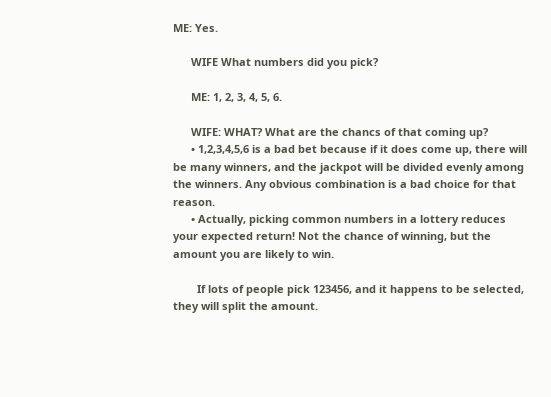ME: Yes.

      WIFE What numbers did you pick?

      ME: 1, 2, 3, 4, 5, 6.

      WIFE: WHAT? What are the chancs of that coming up?
      • 1,2,3,4,5,6 is a bad bet because if it does come up, there will be many winners, and the jackpot will be divided evenly among the winners. Any obvious combination is a bad choice for that reason.
      • Actually, picking common numbers in a lottery reduces your expected return! Not the chance of winning, but the amount you are likely to win.

        If lots of people pick 123456, and it happens to be selected, they will split the amount.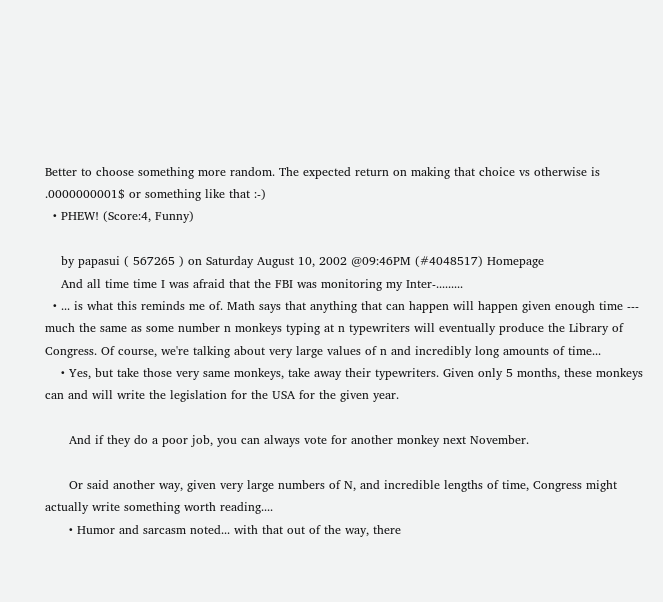Better to choose something more random. The expected return on making that choice vs otherwise is .0000000001$ or something like that :-)
  • PHEW! (Score:4, Funny)

    by papasui ( 567265 ) on Saturday August 10, 2002 @09:46PM (#4048517) Homepage
    And all time time I was afraid that the FBI was monitoring my Inter-.........
  • ... is what this reminds me of. Math says that anything that can happen will happen given enough time --- much the same as some number n monkeys typing at n typewriters will eventually produce the Library of Congress. Of course, we're talking about very large values of n and incredibly long amounts of time...
    • Yes, but take those very same monkeys, take away their typewriters. Given only 5 months, these monkeys can and will write the legislation for the USA for the given year.

      And if they do a poor job, you can always vote for another monkey next November.

      Or said another way, given very large numbers of N, and incredible lengths of time, Congress might actually write something worth reading....
      • Humor and sarcasm noted... with that out of the way, there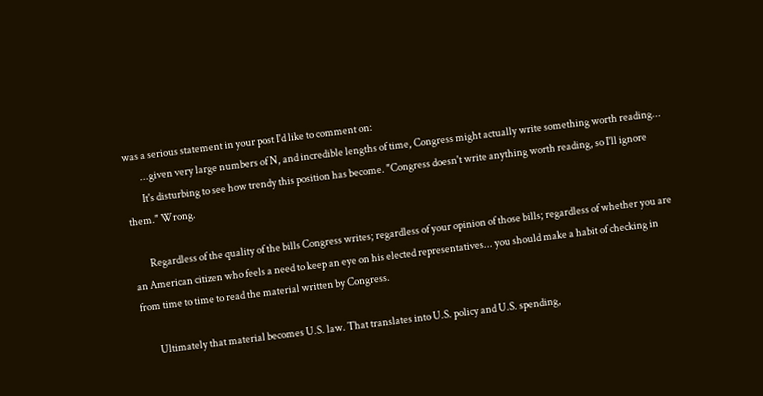was a serious statement in your post I'd like to comment on:
        ...given very large numbers of N, and incredible lengths of time, Congress might actually write something worth reading...
        It's disturbing to see how trendy this position has become. "Congress doesn't write anything worth reading, so I'll ignore them." Wrong.

        Regardless of the quality of the bills Congress writes; regardless of your opinion of those bills; regardless of whether you are an American citizen who feels a need to keep an eye on his elected representatives... you should make a habit of checking in from time to time to read the material written by Congress.

        Ultimately that material becomes U.S. law. That translates into U.S. policy and U.S. spending,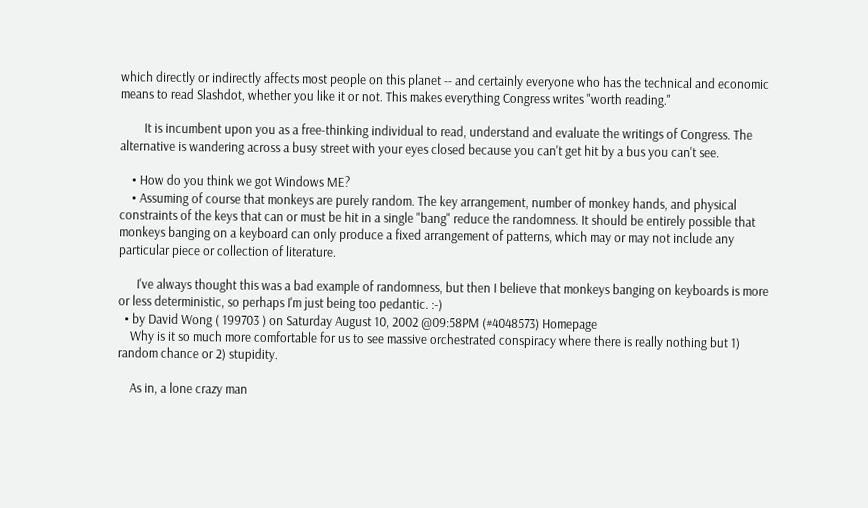which directly or indirectly affects most people on this planet -- and certainly everyone who has the technical and economic means to read Slashdot, whether you like it or not. This makes everything Congress writes "worth reading."

        It is incumbent upon you as a free-thinking individual to read, understand and evaluate the writings of Congress. The alternative is wandering across a busy street with your eyes closed because you can't get hit by a bus you can't see.

    • How do you think we got Windows ME?
    • Assuming of course that monkeys are purely random. The key arrangement, number of monkey hands, and physical constraints of the keys that can or must be hit in a single "bang" reduce the randomness. It should be entirely possible that monkeys banging on a keyboard can only produce a fixed arrangement of patterns, which may or may not include any particular piece or collection of literature.

      I've always thought this was a bad example of randomness, but then I believe that monkeys banging on keyboards is more or less deterministic, so perhaps I'm just being too pedantic. :-)
  • by David Wong ( 199703 ) on Saturday August 10, 2002 @09:58PM (#4048573) Homepage
    Why is it so much more comfortable for us to see massive orchestrated conspiracy where there is really nothing but 1) random chance or 2) stupidity.

    As in, a lone crazy man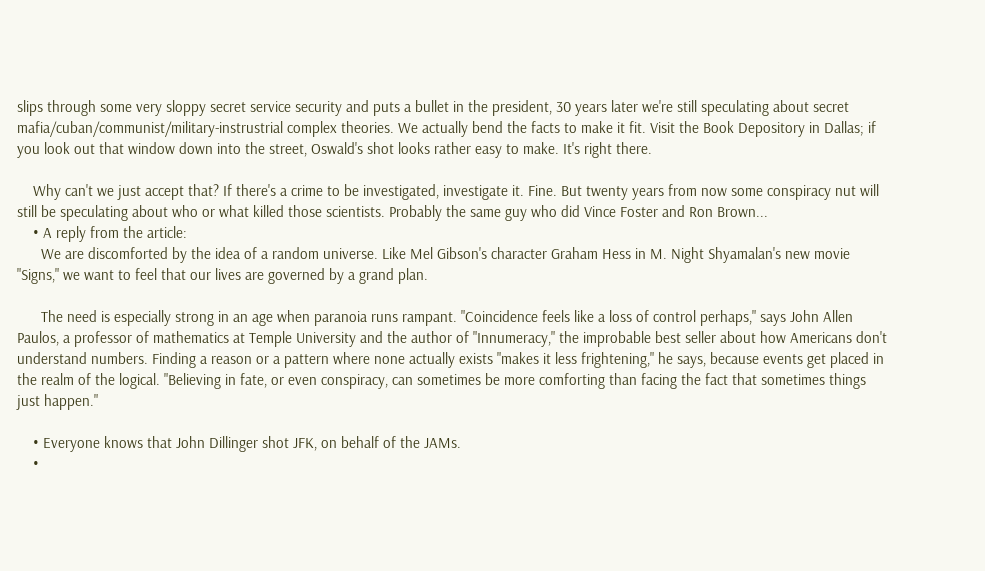slips through some very sloppy secret service security and puts a bullet in the president, 30 years later we're still speculating about secret mafia/cuban/communist/military-instrustrial complex theories. We actually bend the facts to make it fit. Visit the Book Depository in Dallas; if you look out that window down into the street, Oswald's shot looks rather easy to make. It's right there.

    Why can't we just accept that? If there's a crime to be investigated, investigate it. Fine. But twenty years from now some conspiracy nut will still be speculating about who or what killed those scientists. Probably the same guy who did Vince Foster and Ron Brown...
    • A reply from the article:
      We are discomforted by the idea of a random universe. Like Mel Gibson's character Graham Hess in M. Night Shyamalan's new movie "Signs," we want to feel that our lives are governed by a grand plan.

      The need is especially strong in an age when paranoia runs rampant. "Coincidence feels like a loss of control perhaps," says John Allen Paulos, a professor of mathematics at Temple University and the author of "Innumeracy," the improbable best seller about how Americans don't understand numbers. Finding a reason or a pattern where none actually exists "makes it less frightening," he says, because events get placed in the realm of the logical. "Believing in fate, or even conspiracy, can sometimes be more comforting than facing the fact that sometimes things just happen."

    • Everyone knows that John Dillinger shot JFK, on behalf of the JAMs.
    •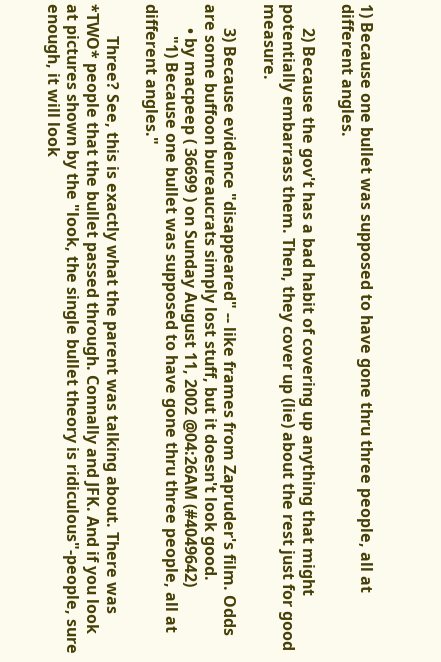1) Because one bullet was supposed to have gone thru three people, all at different angles.

      2) Because the gov't has a bad habit of covering up anything that might potentially embarrass them. Then, they cover up (lie) about the rest just for good measure.

      3) Because evidence "disappeared" -- like frames from Zapruder's film. Odds are some buffoon bureaucrats simply lost stuff, but it doesn't look good.
      • by macpeep ( 36699 ) on Sunday August 11, 2002 @04:26AM (#4049642)
        "1) Because one bullet was supposed to have gone thru three people, all at different angles."

        Three? See, this is exactly what the parent was talking about. There was *TWO* people that the bullet passed through. Connally and JFK. And if you look at pictures shown by the "look, the single bullet theory is ridiculous"-people, sure enough, it will look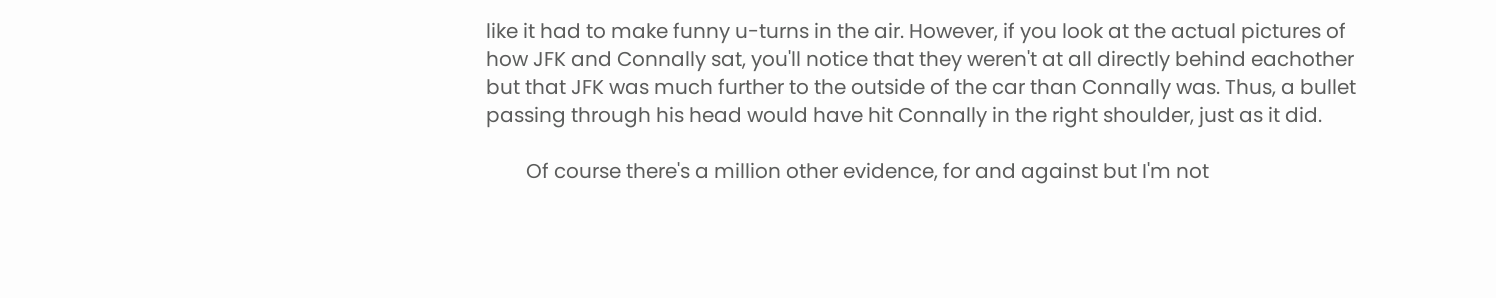like it had to make funny u-turns in the air. However, if you look at the actual pictures of how JFK and Connally sat, you'll notice that they weren't at all directly behind eachother but that JFK was much further to the outside of the car than Connally was. Thus, a bullet passing through his head would have hit Connally in the right shoulder, just as it did.

        Of course there's a million other evidence, for and against but I'm not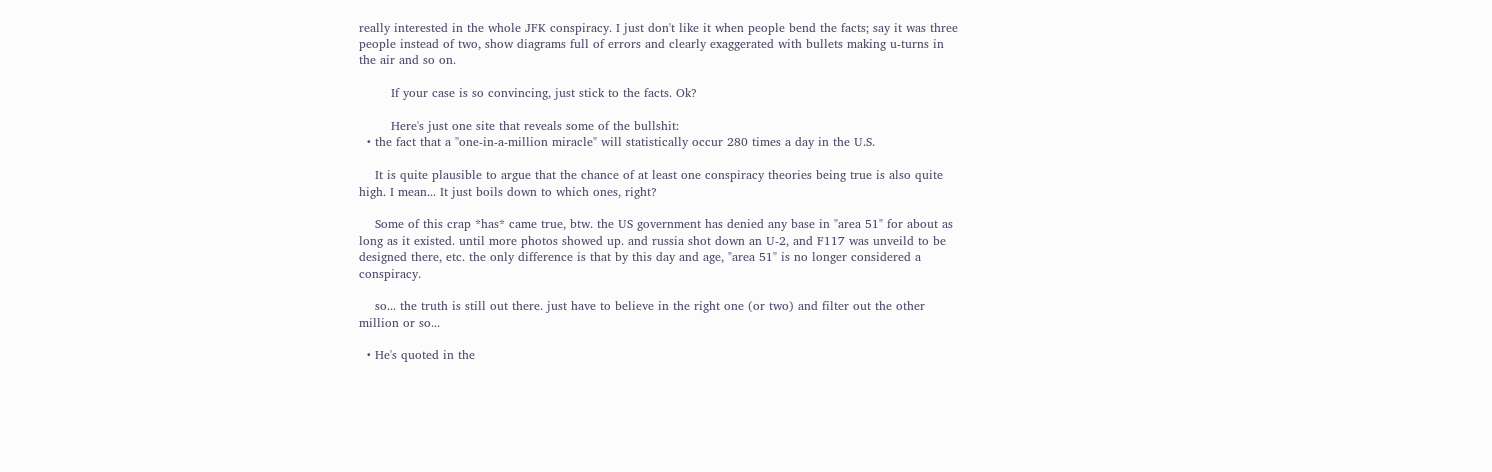really interested in the whole JFK conspiracy. I just don't like it when people bend the facts; say it was three people instead of two, show diagrams full of errors and clearly exaggerated with bullets making u-turns in the air and so on.

        If your case is so convincing, just stick to the facts. Ok?

        Here's just one site that reveals some of the bullshit:
  • the fact that a "one-in-a-million miracle" will statistically occur 280 times a day in the U.S.

    It is quite plausible to argue that the chance of at least one conspiracy theories being true is also quite high. I mean... It just boils down to which ones, right?

    Some of this crap *has* came true, btw. the US government has denied any base in "area 51" for about as long as it existed. until more photos showed up. and russia shot down an U-2, and F117 was unveild to be designed there, etc. the only difference is that by this day and age, "area 51" is no longer considered a conspiracy.

    so... the truth is still out there. just have to believe in the right one (or two) and filter out the other million or so...

  • He's quoted in the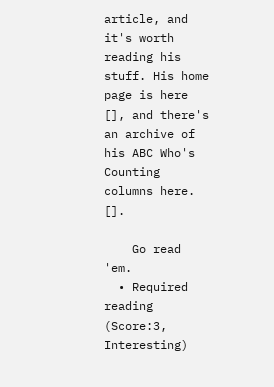article, and it's worth reading his stuff. His home page is here [], and there's an archive of his ABC Who's Counting columns here. [].

    Go read 'em.
  • Required reading (Score:3, Interesting)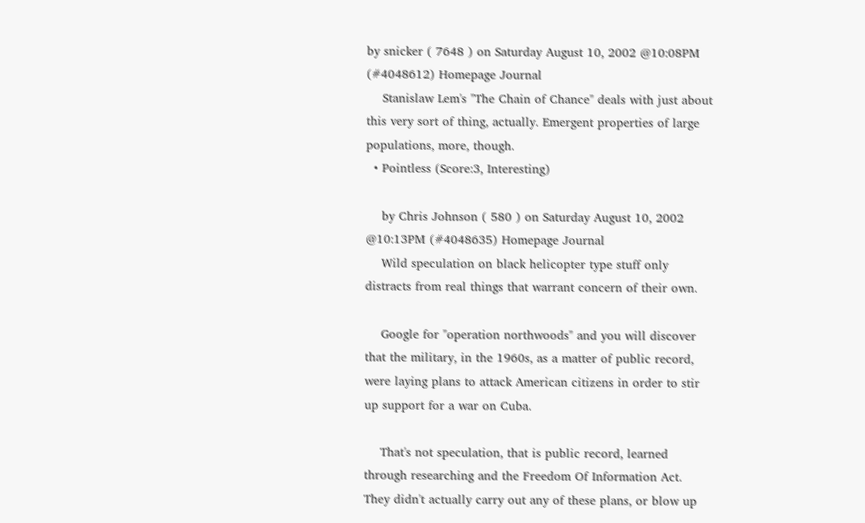by snicker ( 7648 ) on Saturday August 10, 2002 @10:08PM (#4048612) Homepage Journal
    Stanislaw Lem's "The Chain of Chance" deals with just about this very sort of thing, actually. Emergent properties of large populations, more, though.
  • Pointless (Score:3, Interesting)

    by Chris Johnson ( 580 ) on Saturday August 10, 2002 @10:13PM (#4048635) Homepage Journal
    Wild speculation on black helicopter type stuff only distracts from real things that warrant concern of their own.

    Google for "operation northwoods" and you will discover that the military, in the 1960s, as a matter of public record, were laying plans to attack American citizens in order to stir up support for a war on Cuba.

    That's not speculation, that is public record, learned through researching and the Freedom Of Information Act. They didn't actually carry out any of these plans, or blow up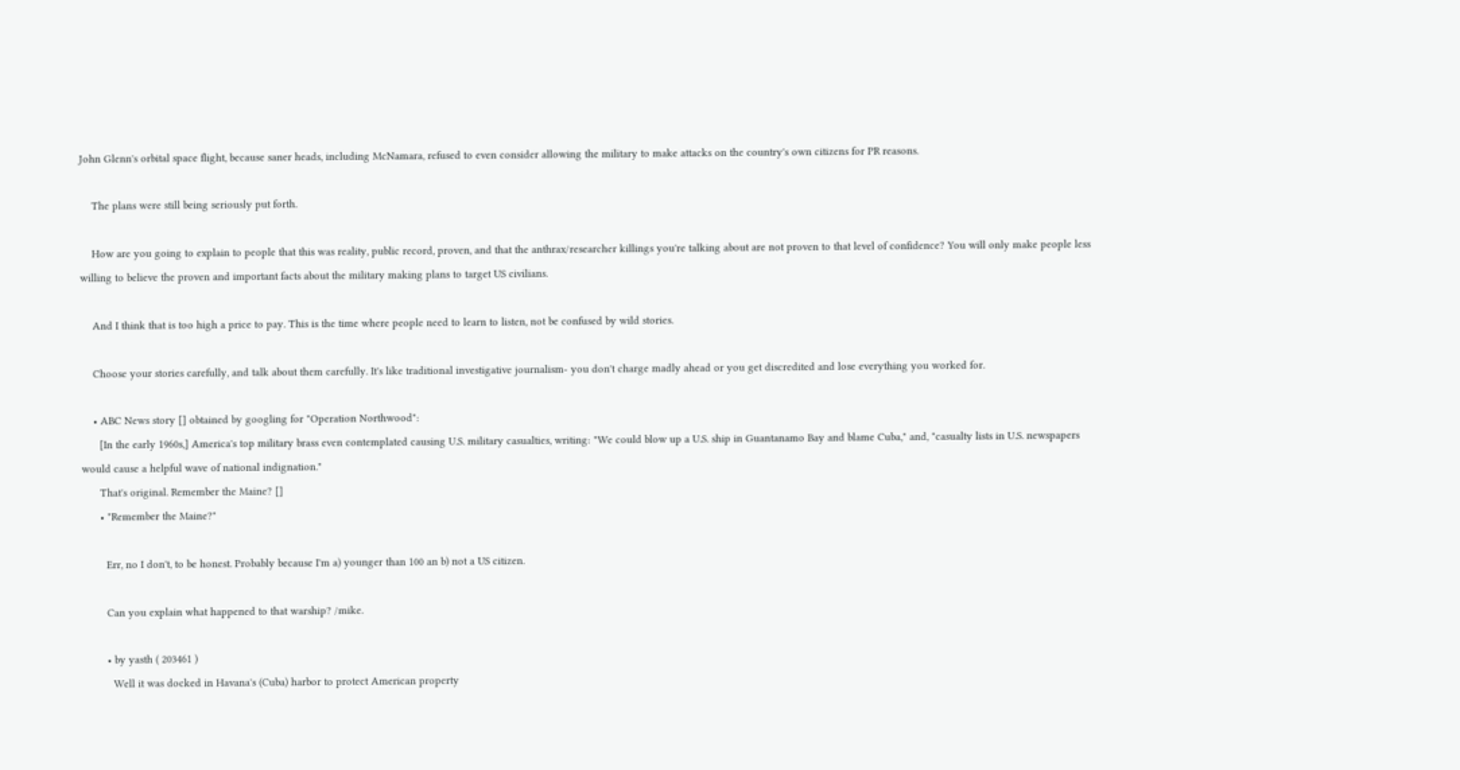John Glenn's orbital space flight, because saner heads, including McNamara, refused to even consider allowing the military to make attacks on the country's own citizens for PR reasons.

    The plans were still being seriously put forth.

    How are you going to explain to people that this was reality, public record, proven, and that the anthrax/researcher killings you're talking about are not proven to that level of confidence? You will only make people less willing to believe the proven and important facts about the military making plans to target US civilians.

    And I think that is too high a price to pay. This is the time where people need to learn to listen, not be confused by wild stories.

    Choose your stories carefully, and talk about them carefully. It's like traditional investigative journalism- you don't charge madly ahead or you get discredited and lose everything you worked for.

    • ABC News story [] obtained by googling for "Operation Northwood":
      [In the early 1960s,] America's top military brass even contemplated causing U.S. military casualties, writing: "We could blow up a U.S. ship in Guantanamo Bay and blame Cuba," and, "casualty lists in U.S. newspapers would cause a helpful wave of national indignation."
      That's original. Remember the Maine? []
      • "Remember the Maine?"

        Err, no I don't, to be honest. Probably because I'm a) younger than 100 an b) not a US citizen.

        Can you explain what happened to that warship? /mike.

        • by yasth ( 203461 )
          Well it was docked in Havana's (Cuba) harbor to protect American property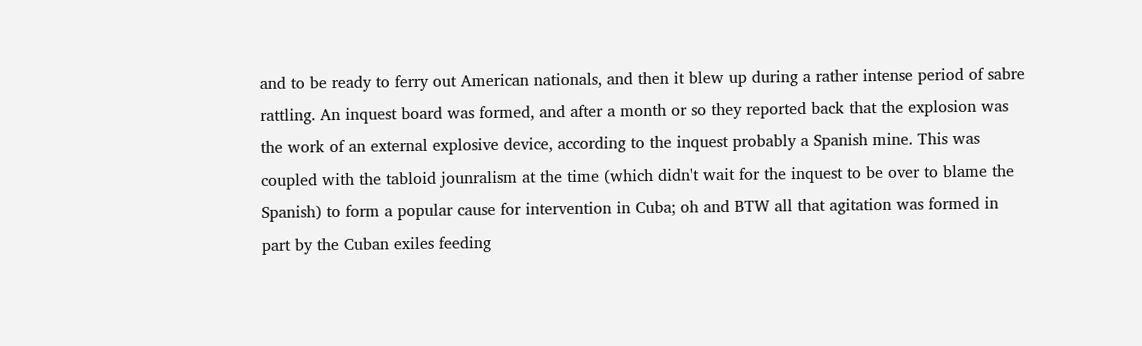and to be ready to ferry out American nationals, and then it blew up during a rather intense period of sabre rattling. An inquest board was formed, and after a month or so they reported back that the explosion was the work of an external explosive device, according to the inquest probably a Spanish mine. This was coupled with the tabloid jounralism at the time (which didn't wait for the inquest to be over to blame the Spanish) to form a popular cause for intervention in Cuba; oh and BTW all that agitation was formed in part by the Cuban exiles feeding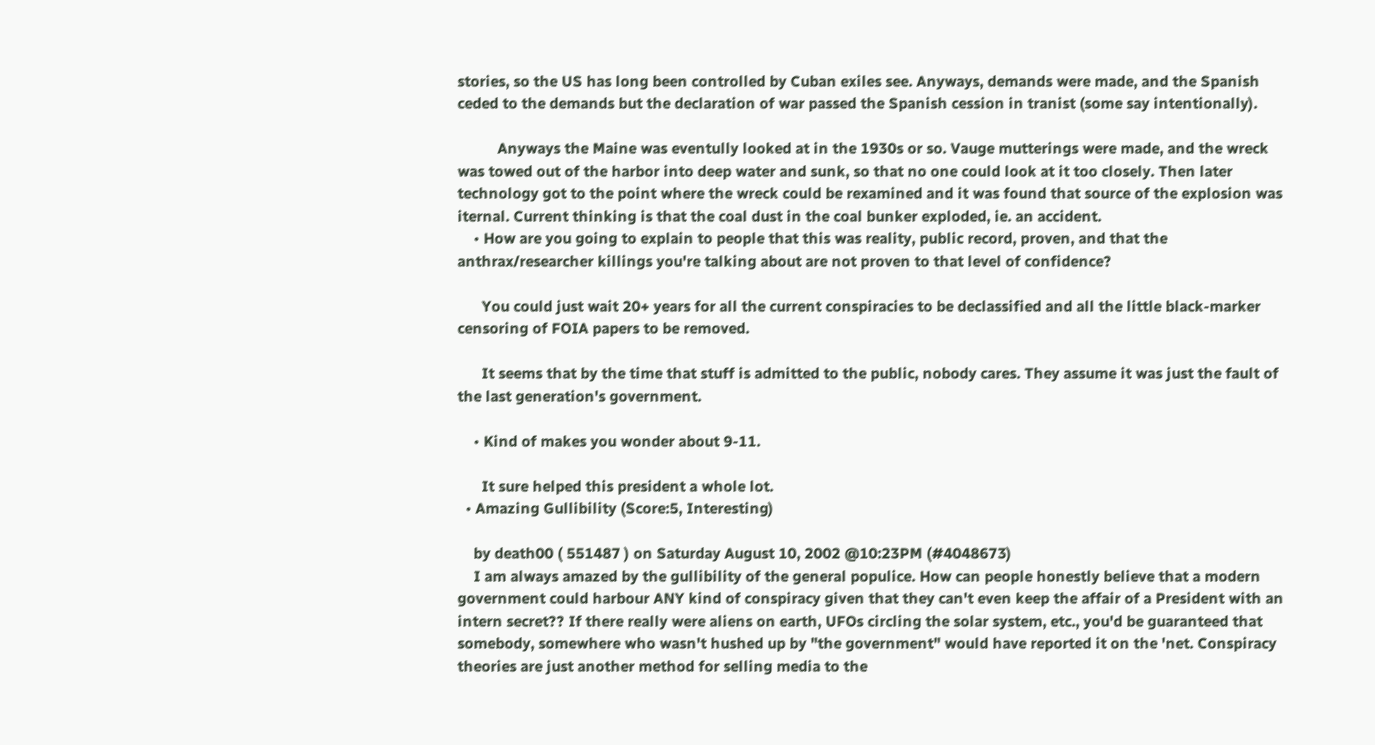stories, so the US has long been controlled by Cuban exiles see. Anyways, demands were made, and the Spanish ceded to the demands but the declaration of war passed the Spanish cession in tranist (some say intentionally).

          Anyways the Maine was eventully looked at in the 1930s or so. Vauge mutterings were made, and the wreck was towed out of the harbor into deep water and sunk, so that no one could look at it too closely. Then later technology got to the point where the wreck could be rexamined and it was found that source of the explosion was iternal. Current thinking is that the coal dust in the coal bunker exploded, ie. an accident.
    • How are you going to explain to people that this was reality, public record, proven, and that the anthrax/researcher killings you're talking about are not proven to that level of confidence?

      You could just wait 20+ years for all the current conspiracies to be declassified and all the little black-marker censoring of FOIA papers to be removed.

      It seems that by the time that stuff is admitted to the public, nobody cares. They assume it was just the fault of the last generation's government.

    • Kind of makes you wonder about 9-11.

      It sure helped this president a whole lot.
  • Amazing Gullibility (Score:5, Interesting)

    by death00 ( 551487 ) on Saturday August 10, 2002 @10:23PM (#4048673)
    I am always amazed by the gullibility of the general populice. How can people honestly believe that a modern government could harbour ANY kind of conspiracy given that they can't even keep the affair of a President with an intern secret?? If there really were aliens on earth, UFOs circling the solar system, etc., you'd be guaranteed that somebody, somewhere who wasn't hushed up by "the government" would have reported it on the 'net. Conspiracy theories are just another method for selling media to the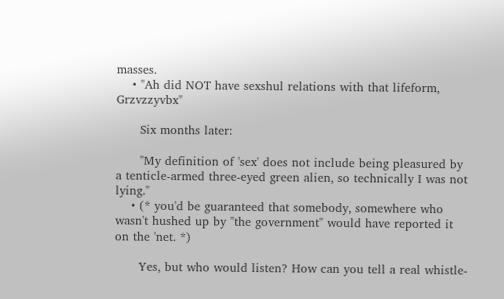masses.
    • "Ah did NOT have sexshul relations with that lifeform, Grzvzzyvbx"

      Six months later:

      "My definition of 'sex' does not include being pleasured by a tenticle-armed three-eyed green alien, so technically I was not lying."
    • (* you'd be guaranteed that somebody, somewhere who wasn't hushed up by "the government" would have reported it on the 'net. *)

      Yes, but who would listen? How can you tell a real whistle-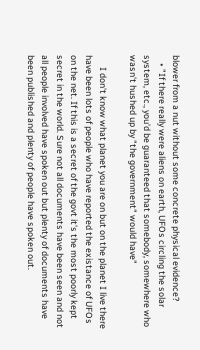blower from a nut without some concrete physical evidence?
    • "If there really were aliens on earth, UFOs circling the solar system, etc., you'd be guaranteed that somebody, somewhere who wasn't hushed up by "the government" would have"

      I don't know what planet you are on but on the planet I live there have been lots of people who have reported the existance of UFOs on the net. If this is a secret of the govt it's the most poorly kept secret in the world. Sure not all documents have been seen and not all people involved have spoken out but plenty of documents have been published and plenty of people have spoken out.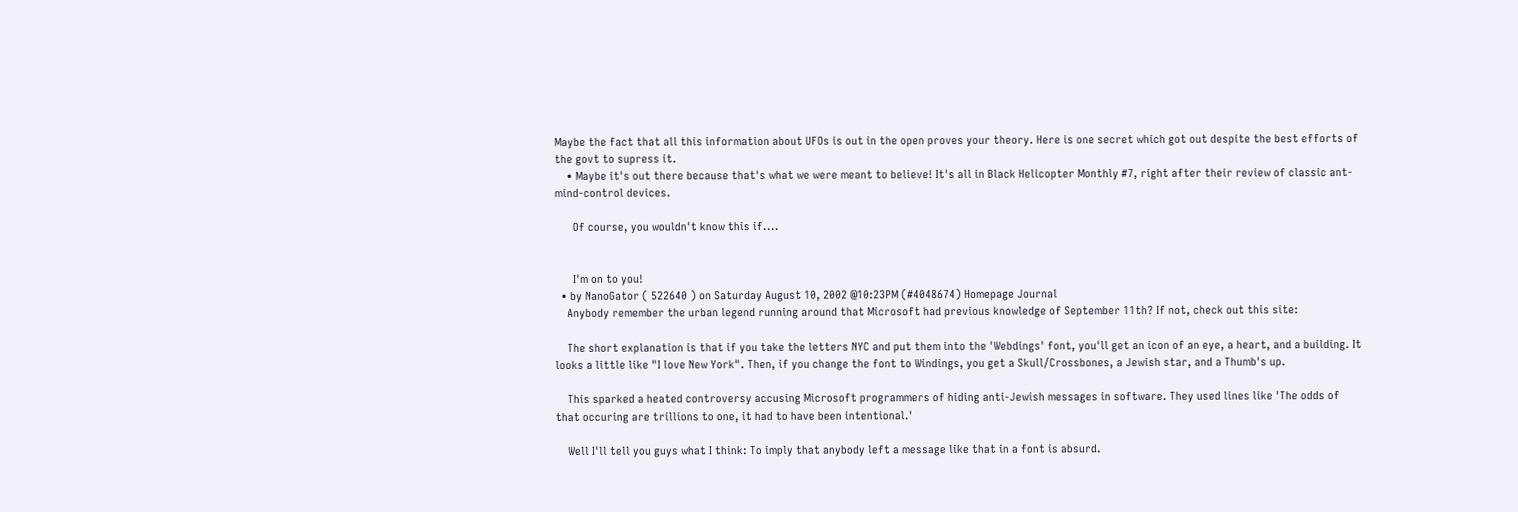Maybe the fact that all this information about UFOs is out in the open proves your theory. Here is one secret which got out despite the best efforts of the govt to supress it.
    • Maybe it's out there because that's what we were meant to believe! It's all in Black Helicopter Monthly #7, right after their review of classic ant-mind-control devices.

      Of course, you wouldn't know this if....


      I'm on to you!
  • by NanoGator ( 522640 ) on Saturday August 10, 2002 @10:23PM (#4048674) Homepage Journal
    Anybody remember the urban legend running around that Microsoft had previous knowledge of September 11th? If not, check out this site:

    The short explanation is that if you take the letters NYC and put them into the 'Webdings' font, you'll get an icon of an eye, a heart, and a building. It looks a little like "I love New York". Then, if you change the font to Windings, you get a Skull/Crossbones, a Jewish star, and a Thumb's up.

    This sparked a heated controversy accusing Microsoft programmers of hiding anti-Jewish messages in software. They used lines like 'The odds of that occuring are trillions to one, it had to have been intentional.'

    Well I'll tell you guys what I think: To imply that anybody left a message like that in a font is absurd.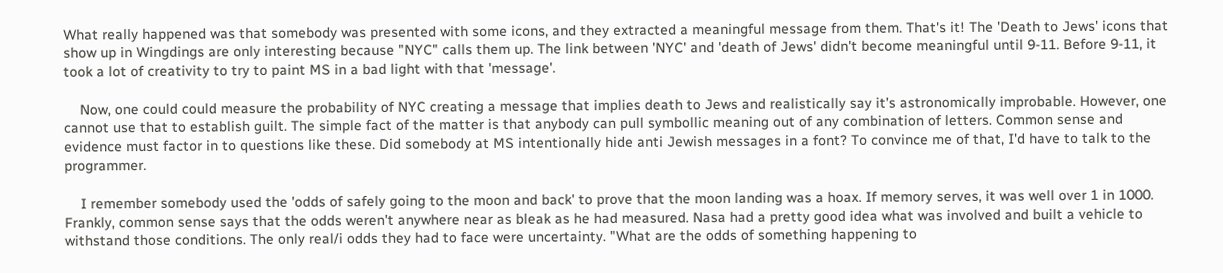What really happened was that somebody was presented with some icons, and they extracted a meaningful message from them. That's it! The 'Death to Jews' icons that show up in Wingdings are only interesting because "NYC" calls them up. The link between 'NYC' and 'death of Jews' didn't become meaningful until 9-11. Before 9-11, it took a lot of creativity to try to paint MS in a bad light with that 'message'.

    Now, one could could measure the probability of NYC creating a message that implies death to Jews and realistically say it's astronomically improbable. However, one cannot use that to establish guilt. The simple fact of the matter is that anybody can pull symbollic meaning out of any combination of letters. Common sense and evidence must factor in to questions like these. Did somebody at MS intentionally hide anti Jewish messages in a font? To convince me of that, I'd have to talk to the programmer.

    I remember somebody used the 'odds of safely going to the moon and back' to prove that the moon landing was a hoax. If memory serves, it was well over 1 in 1000. Frankly, common sense says that the odds weren't anywhere near as bleak as he had measured. Nasa had a pretty good idea what was involved and built a vehicle to withstand those conditions. The only real/i odds they had to face were uncertainty. "What are the odds of something happening to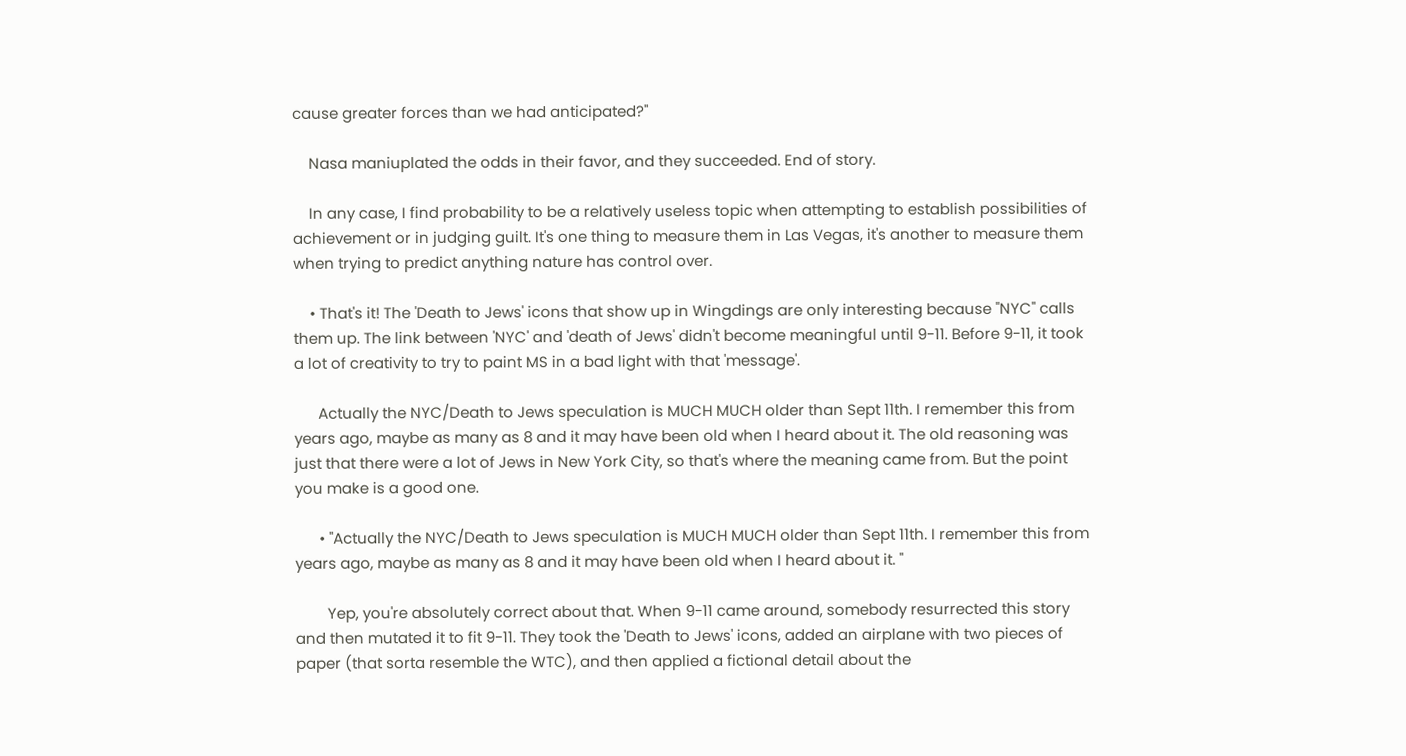cause greater forces than we had anticipated?"

    Nasa maniuplated the odds in their favor, and they succeeded. End of story.

    In any case, I find probability to be a relatively useless topic when attempting to establish possibilities of achievement or in judging guilt. It's one thing to measure them in Las Vegas, it's another to measure them when trying to predict anything nature has control over.

    • That's it! The 'Death to Jews' icons that show up in Wingdings are only interesting because "NYC" calls them up. The link between 'NYC' and 'death of Jews' didn't become meaningful until 9-11. Before 9-11, it took a lot of creativity to try to paint MS in a bad light with that 'message'.

      Actually the NYC/Death to Jews speculation is MUCH MUCH older than Sept 11th. I remember this from years ago, maybe as many as 8 and it may have been old when I heard about it. The old reasoning was just that there were a lot of Jews in New York City, so that's where the meaning came from. But the point you make is a good one.

      • "Actually the NYC/Death to Jews speculation is MUCH MUCH older than Sept 11th. I remember this from years ago, maybe as many as 8 and it may have been old when I heard about it. "

        Yep, you're absolutely correct about that. When 9-11 came around, somebody resurrected this story and then mutated it to fit 9-11. They took the 'Death to Jews' icons, added an airplane with two pieces of paper (that sorta resemble the WTC), and then applied a fictional detail about the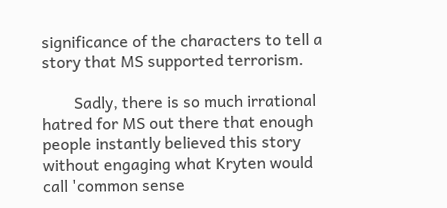significance of the characters to tell a story that MS supported terrorism.

        Sadly, there is so much irrational hatred for MS out there that enough people instantly believed this story without engaging what Kryten would call 'common sense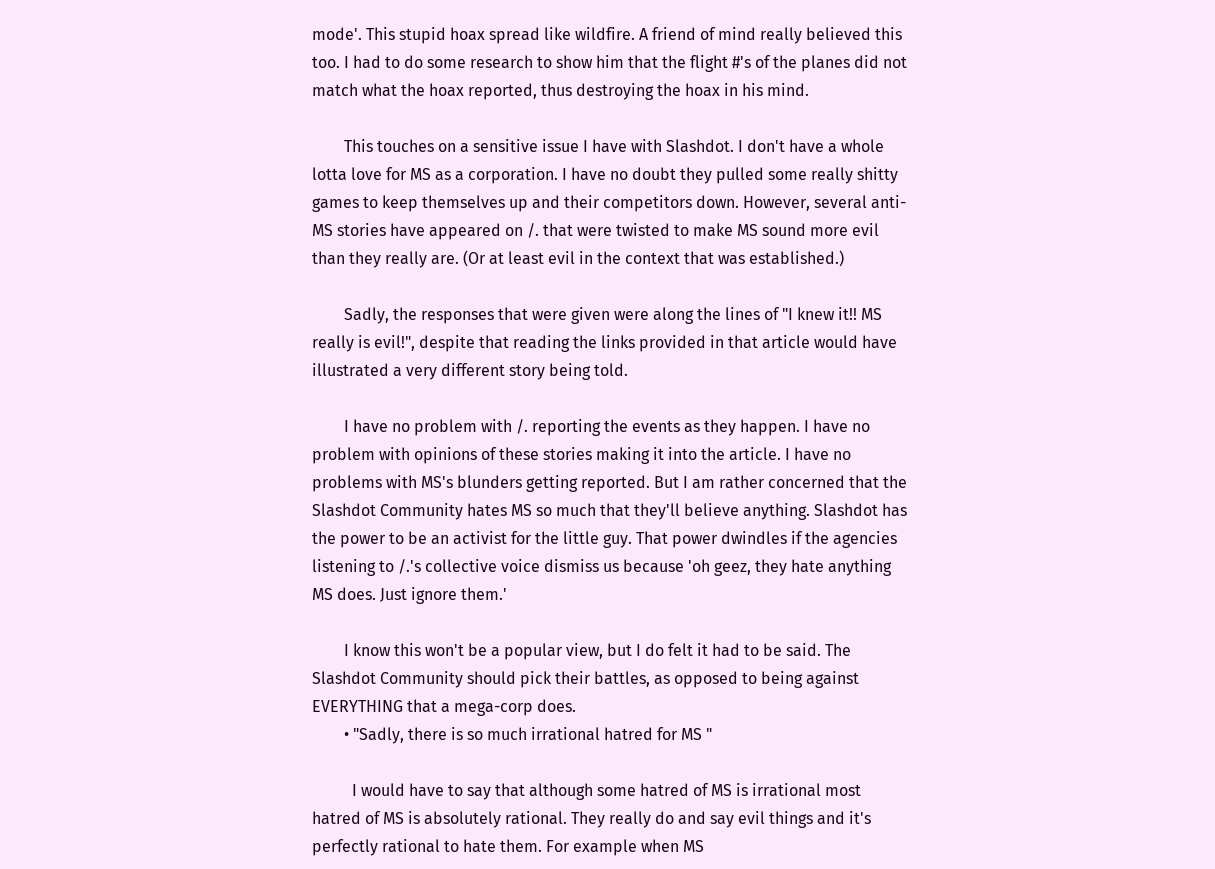mode'. This stupid hoax spread like wildfire. A friend of mind really believed this too. I had to do some research to show him that the flight #'s of the planes did not match what the hoax reported, thus destroying the hoax in his mind.

        This touches on a sensitive issue I have with Slashdot. I don't have a whole lotta love for MS as a corporation. I have no doubt they pulled some really shitty games to keep themselves up and their competitors down. However, several anti-MS stories have appeared on /. that were twisted to make MS sound more evil than they really are. (Or at least evil in the context that was established.)

        Sadly, the responses that were given were along the lines of "I knew it!! MS really is evil!", despite that reading the links provided in that article would have illustrated a very different story being told.

        I have no problem with /. reporting the events as they happen. I have no problem with opinions of these stories making it into the article. I have no problems with MS's blunders getting reported. But I am rather concerned that the Slashdot Community hates MS so much that they'll believe anything. Slashdot has the power to be an activist for the little guy. That power dwindles if the agencies listening to /.'s collective voice dismiss us because 'oh geez, they hate anything MS does. Just ignore them.'

        I know this won't be a popular view, but I do felt it had to be said. The Slashdot Community should pick their battles, as opposed to being against EVERYTHING that a mega-corp does.
        • "Sadly, there is so much irrational hatred for MS "

          I would have to say that although some hatred of MS is irrational most hatred of MS is absolutely rational. They really do and say evil things and it's perfectly rational to hate them. For example when MS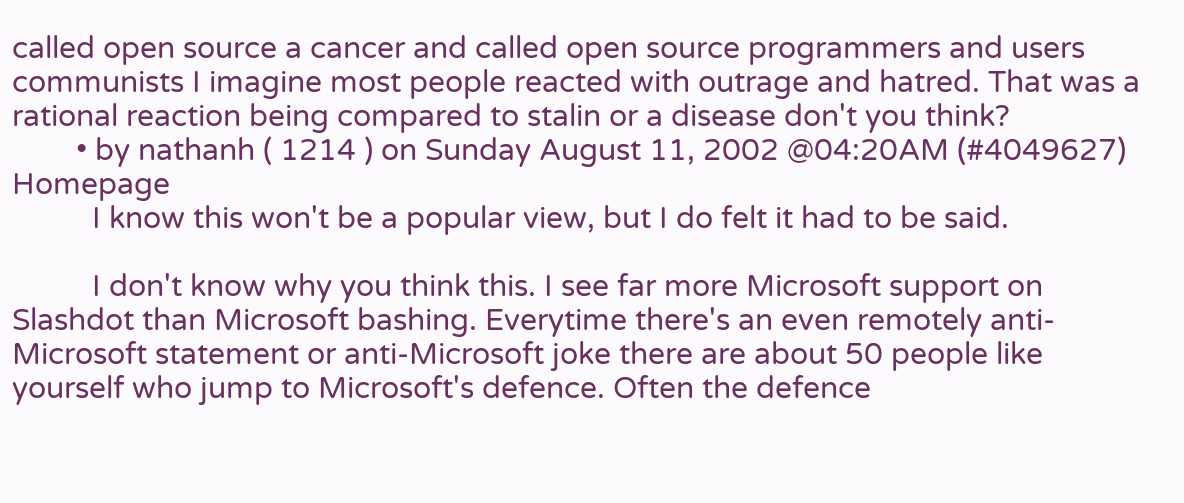called open source a cancer and called open source programmers and users communists I imagine most people reacted with outrage and hatred. That was a rational reaction being compared to stalin or a disease don't you think?
        • by nathanh ( 1214 ) on Sunday August 11, 2002 @04:20AM (#4049627) Homepage
          I know this won't be a popular view, but I do felt it had to be said.

          I don't know why you think this. I see far more Microsoft support on Slashdot than Microsoft bashing. Everytime there's an even remotely anti-Microsoft statement or anti-Microsoft joke there are about 50 people like yourself who jump to Microsoft's defence. Often the defence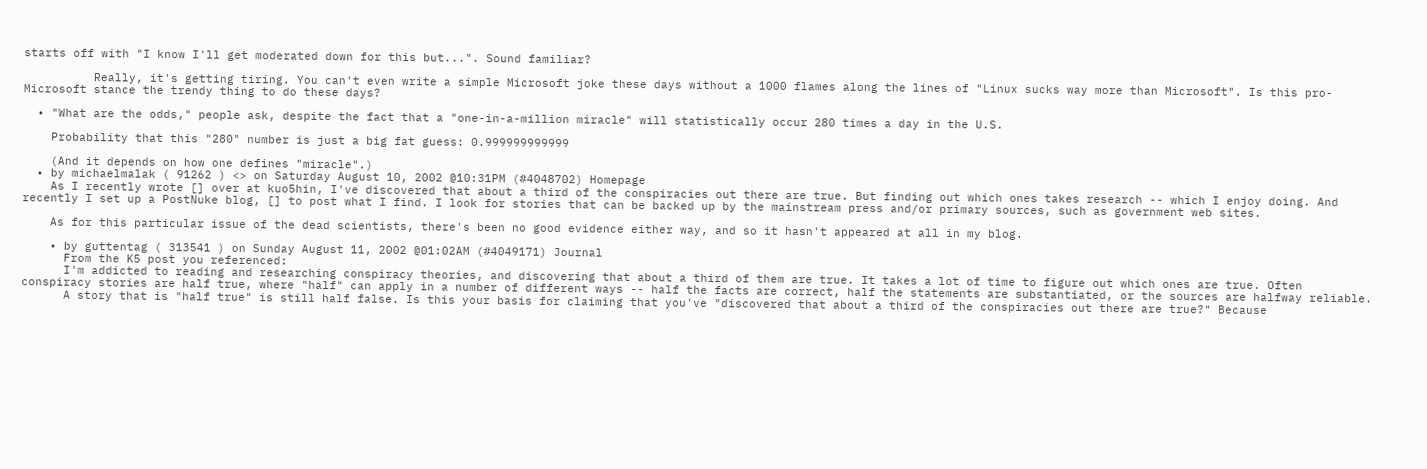starts off with "I know I'll get moderated down for this but...". Sound familiar?

          Really, it's getting tiring. You can't even write a simple Microsoft joke these days without a 1000 flames along the lines of "Linux sucks way more than Microsoft". Is this pro-Microsoft stance the trendy thing to do these days?

  • "What are the odds," people ask, despite the fact that a "one-in-a-million miracle" will statistically occur 280 times a day in the U.S.

    Probability that this "280" number is just a big fat guess: 0.999999999999

    (And it depends on how one defines "miracle".)
  • by michaelmalak ( 91262 ) <> on Saturday August 10, 2002 @10:31PM (#4048702) Homepage
    As I recently wrote [] over at kuo5hin, I've discovered that about a third of the conspiracies out there are true. But finding out which ones takes research -- which I enjoy doing. And recently I set up a PostNuke blog, [] to post what I find. I look for stories that can be backed up by the mainstream press and/or primary sources, such as government web sites.

    As for this particular issue of the dead scientists, there's been no good evidence either way, and so it hasn't appeared at all in my blog.

    • by guttentag ( 313541 ) on Sunday August 11, 2002 @01:02AM (#4049171) Journal
      From the K5 post you referenced:
      I'm addicted to reading and researching conspiracy theories, and discovering that about a third of them are true. It takes a lot of time to figure out which ones are true. Often conspiracy stories are half true, where "half" can apply in a number of different ways -- half the facts are correct, half the statements are substantiated, or the sources are halfway reliable.
      A story that is "half true" is still half false. Is this your basis for claiming that you've "discovered that about a third of the conspiracies out there are true?" Because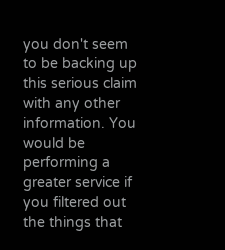you don't seem to be backing up this serious claim with any other information. You would be performing a greater service if you filtered out the things that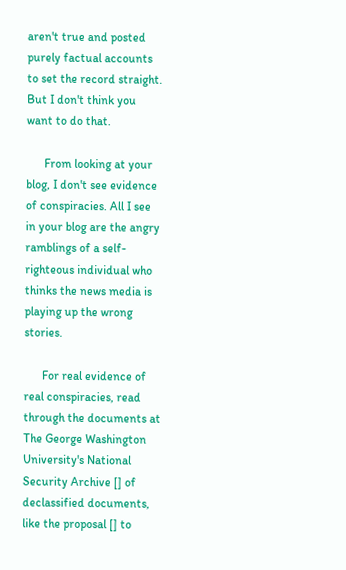aren't true and posted purely factual accounts to set the record straight. But I don't think you want to do that.

      From looking at your blog, I don't see evidence of conspiracies. All I see in your blog are the angry ramblings of a self-righteous individual who thinks the news media is playing up the wrong stories.

      For real evidence of real conspiracies, read through the documents at The George Washington University's National Security Archive [] of declassified documents, like the proposal [] to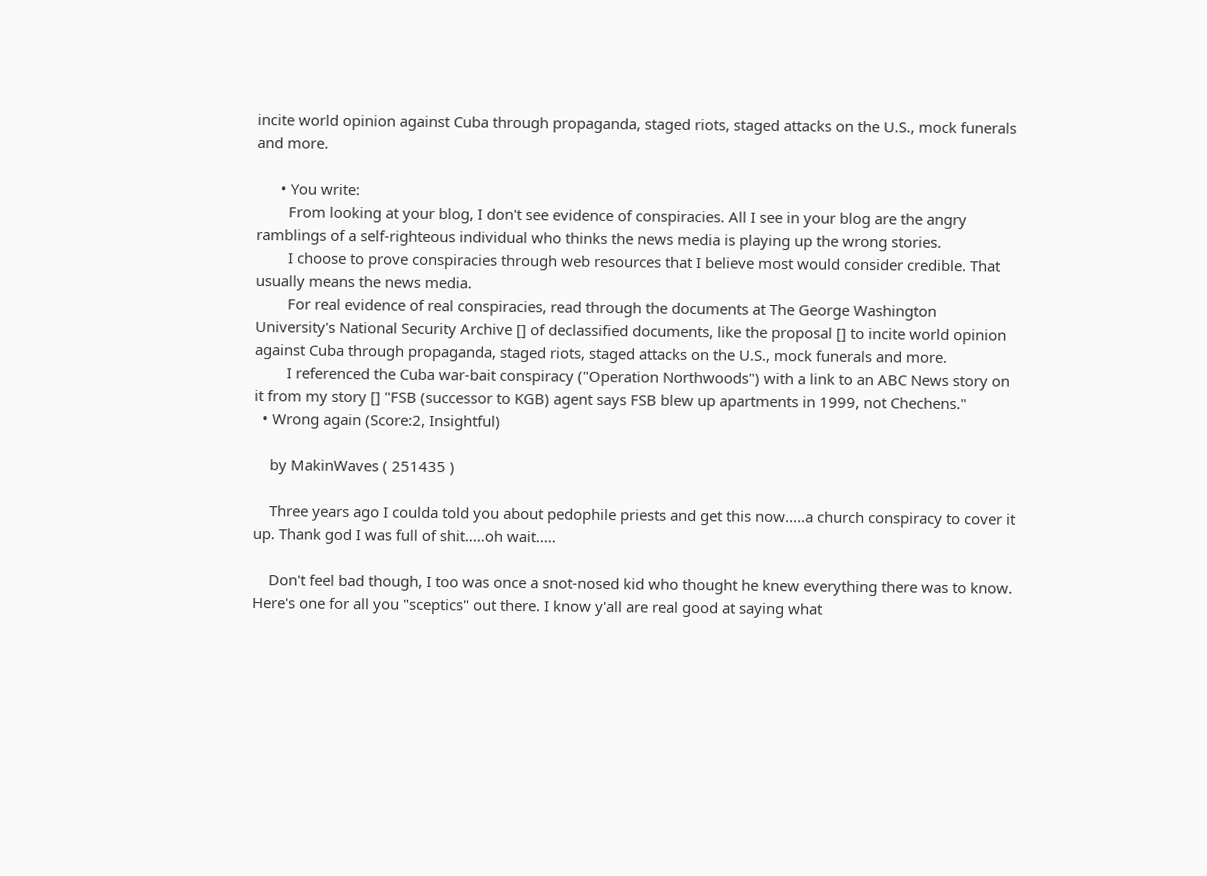incite world opinion against Cuba through propaganda, staged riots, staged attacks on the U.S., mock funerals and more.

      • You write:
        From looking at your blog, I don't see evidence of conspiracies. All I see in your blog are the angry ramblings of a self-righteous individual who thinks the news media is playing up the wrong stories.
        I choose to prove conspiracies through web resources that I believe most would consider credible. That usually means the news media.
        For real evidence of real conspiracies, read through the documents at The George Washington University's National Security Archive [] of declassified documents, like the proposal [] to incite world opinion against Cuba through propaganda, staged riots, staged attacks on the U.S., mock funerals and more.
        I referenced the Cuba war-bait conspiracy ("Operation Northwoods") with a link to an ABC News story on it from my story [] "FSB (successor to KGB) agent says FSB blew up apartments in 1999, not Chechens."
  • Wrong again (Score:2, Insightful)

    by MakinWaves ( 251435 )

    Three years ago I coulda told you about pedophile priests and get this now.....a church conspiracy to cover it up. Thank god I was full of shit.....oh wait.....

    Don't feel bad though, I too was once a snot-nosed kid who thought he knew everything there was to know. Here's one for all you "sceptics" out there. I know y'all are real good at saying what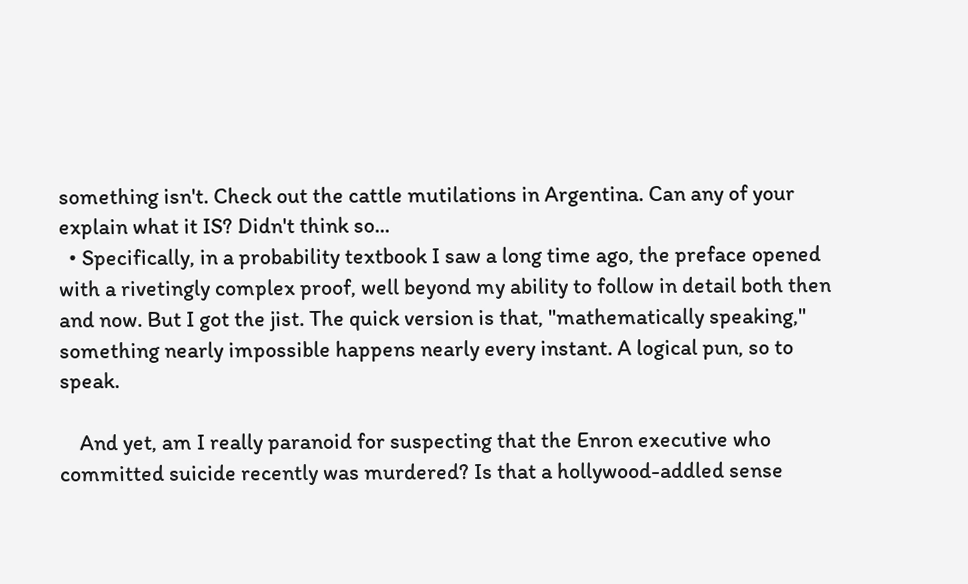something isn't. Check out the cattle mutilations in Argentina. Can any of your explain what it IS? Didn't think so...
  • Specifically, in a probability textbook I saw a long time ago, the preface opened with a rivetingly complex proof, well beyond my ability to follow in detail both then and now. But I got the jist. The quick version is that, "mathematically speaking," something nearly impossible happens nearly every instant. A logical pun, so to speak.

    And yet, am I really paranoid for suspecting that the Enron executive who committed suicide recently was murdered? Is that a hollywood-addled sense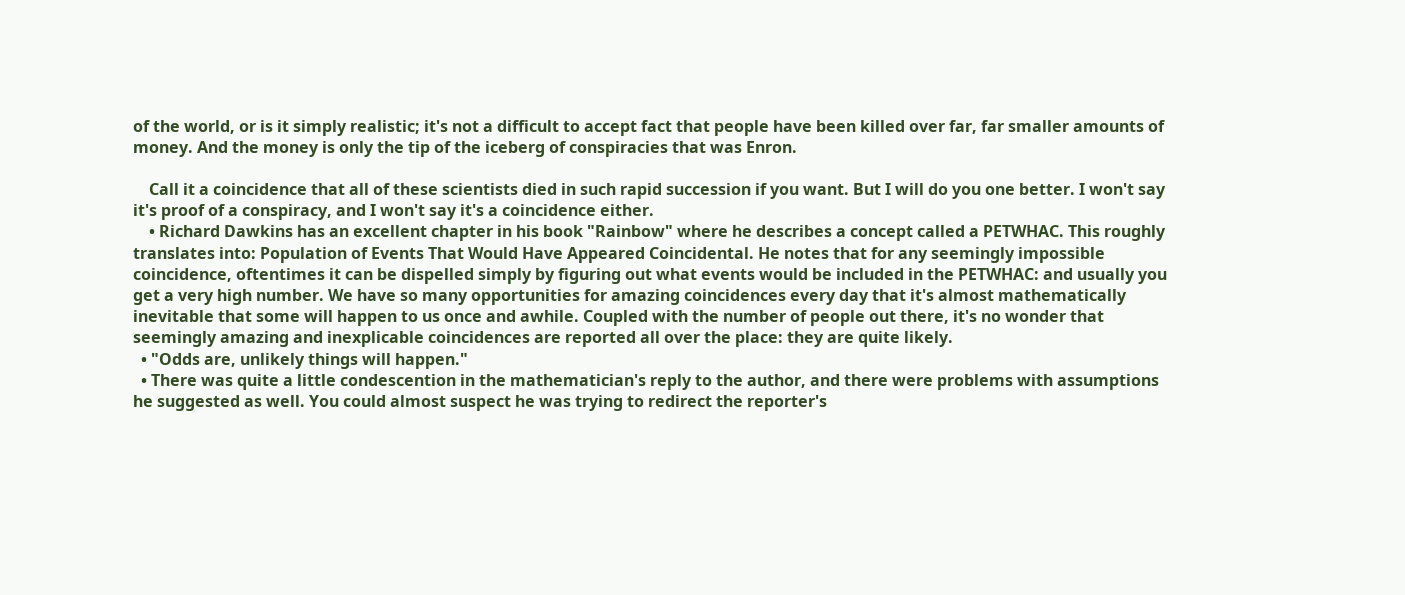of the world, or is it simply realistic; it's not a difficult to accept fact that people have been killed over far, far smaller amounts of money. And the money is only the tip of the iceberg of conspiracies that was Enron.

    Call it a coincidence that all of these scientists died in such rapid succession if you want. But I will do you one better. I won't say it's proof of a conspiracy, and I won't say it's a coincidence either.
    • Richard Dawkins has an excellent chapter in his book "Rainbow" where he describes a concept called a PETWHAC. This roughly translates into: Population of Events That Would Have Appeared Coincidental. He notes that for any seemingly impossible coincidence, oftentimes it can be dispelled simply by figuring out what events would be included in the PETWHAC: and usually you get a very high number. We have so many opportunities for amazing coincidences every day that it's almost mathematically inevitable that some will happen to us once and awhile. Coupled with the number of people out there, it's no wonder that seemingly amazing and inexplicable coincidences are reported all over the place: they are quite likely.
  • "Odds are, unlikely things will happen."
  • There was quite a little condescention in the mathematician's reply to the author, and there were problems with assumptions he suggested as well. You could almost suspect he was trying to redirect the reporter's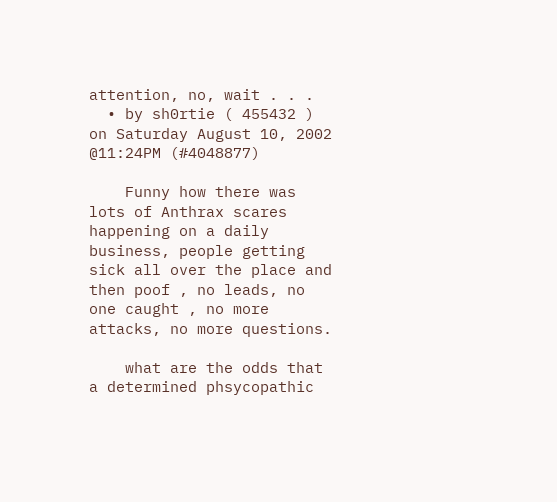attention, no, wait . . .
  • by sh0rtie ( 455432 ) on Saturday August 10, 2002 @11:24PM (#4048877)

    Funny how there was lots of Anthrax scares happening on a daily business, people getting sick all over the place and then poof , no leads, no one caught , no more attacks, no more questions.

    what are the odds that a determined phsycopathic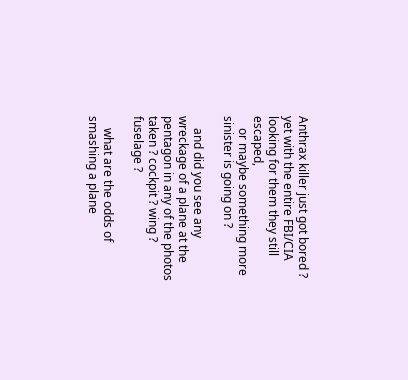Anthrax killer just got bored ? yet with the entire FBI/CIA looking for them they still escaped,
    or maybe something more sinister is going on ?

    and did you see any wreckage of a plane at the pentagon in any of the photos taken ? cockpit ? wing ? fuselage ?

    what are the odds of smashing a plane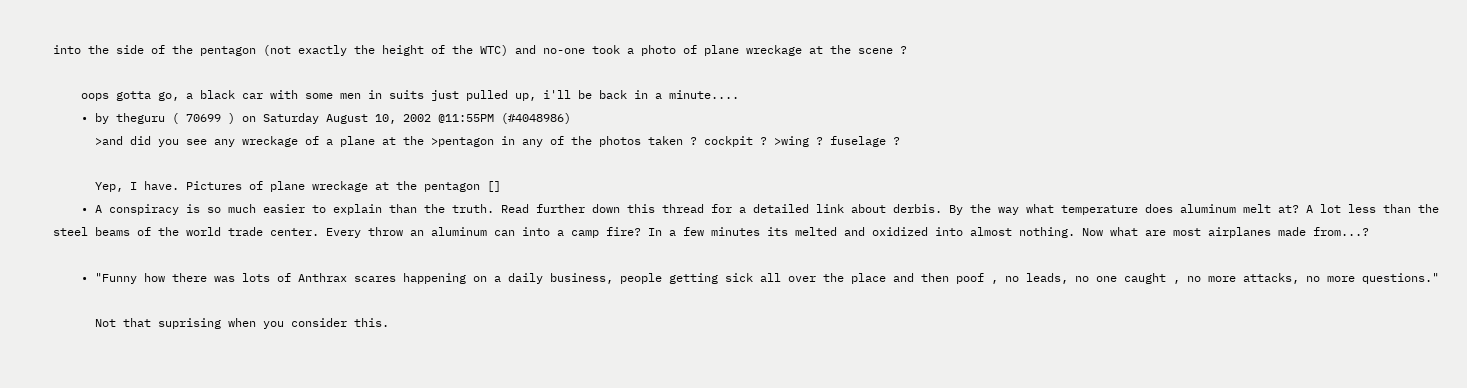into the side of the pentagon (not exactly the height of the WTC) and no-one took a photo of plane wreckage at the scene ?

    oops gotta go, a black car with some men in suits just pulled up, i'll be back in a minute....
    • by theguru ( 70699 ) on Saturday August 10, 2002 @11:55PM (#4048986)
      >and did you see any wreckage of a plane at the >pentagon in any of the photos taken ? cockpit ? >wing ? fuselage ?

      Yep, I have. Pictures of plane wreckage at the pentagon []
    • A conspiracy is so much easier to explain than the truth. Read further down this thread for a detailed link about derbis. By the way what temperature does aluminum melt at? A lot less than the steel beams of the world trade center. Every throw an aluminum can into a camp fire? In a few minutes its melted and oxidized into almost nothing. Now what are most airplanes made from...?

    • "Funny how there was lots of Anthrax scares happening on a daily business, people getting sick all over the place and then poof , no leads, no one caught , no more attacks, no more questions."

      Not that suprising when you consider this.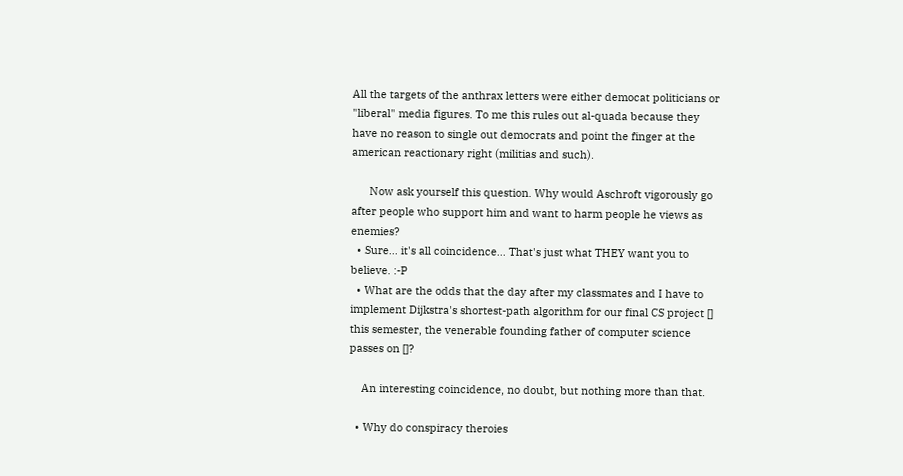All the targets of the anthrax letters were either democat politicians or "liberal" media figures. To me this rules out al-quada because they have no reason to single out democrats and point the finger at the american reactionary right (militias and such).

      Now ask yourself this question. Why would Aschroft vigorously go after people who support him and want to harm people he views as enemies?
  • Sure... it's all coincidence... That's just what THEY want you to believe. :-P
  • What are the odds that the day after my classmates and I have to implement Dijkstra's shortest-path algorithm for our final CS project [] this semester, the venerable founding father of computer science passes on []?

    An interesting coincidence, no doubt, but nothing more than that.

  • Why do conspiracy theroies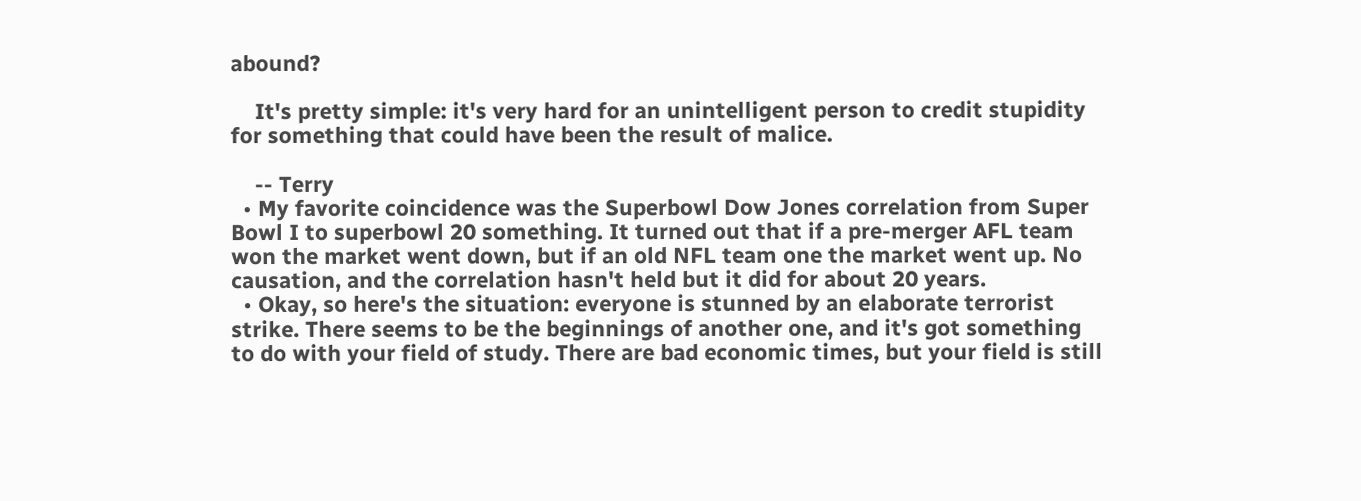abound?

    It's pretty simple: it's very hard for an unintelligent person to credit stupidity for something that could have been the result of malice.

    -- Terry
  • My favorite coincidence was the Superbowl Dow Jones correlation from Super Bowl I to superbowl 20 something. It turned out that if a pre-merger AFL team won the market went down, but if an old NFL team one the market went up. No causation, and the correlation hasn't held but it did for about 20 years.
  • Okay, so here's the situation: everyone is stunned by an elaborate terrorist strike. There seems to be the beginnings of another one, and it's got something to do with your field of study. There are bad economic times, but your field is still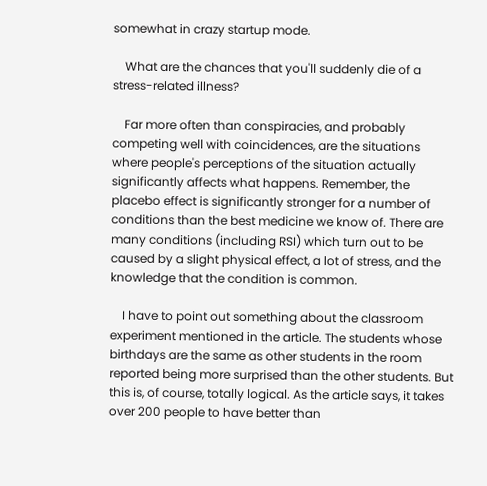somewhat in crazy startup mode.

    What are the chances that you'll suddenly die of a stress-related illness?

    Far more often than conspiracies, and probably competing well with coincidences, are the situations where people's perceptions of the situation actually significantly affects what happens. Remember, the placebo effect is significantly stronger for a number of conditions than the best medicine we know of. There are many conditions (including RSI) which turn out to be caused by a slight physical effect, a lot of stress, and the knowledge that the condition is common.

    I have to point out something about the classroom experiment mentioned in the article. The students whose birthdays are the same as other students in the room reported being more surprised than the other students. But this is, of course, totally logical. As the article says, it takes over 200 people to have better than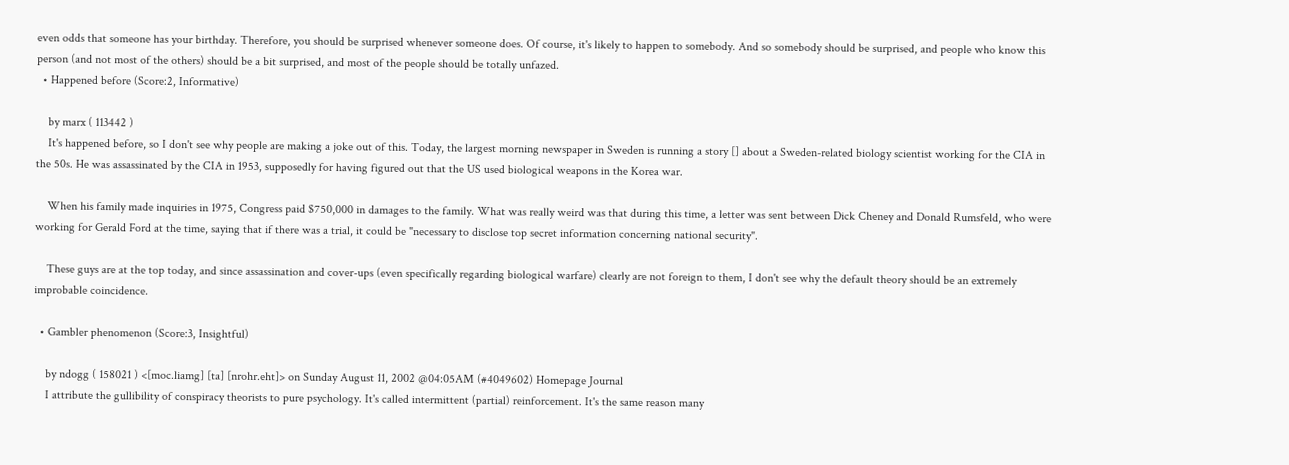even odds that someone has your birthday. Therefore, you should be surprised whenever someone does. Of course, it's likely to happen to somebody. And so somebody should be surprised, and people who know this person (and not most of the others) should be a bit surprised, and most of the people should be totally unfazed.
  • Happened before (Score:2, Informative)

    by marx ( 113442 )
    It's happened before, so I don't see why people are making a joke out of this. Today, the largest morning newspaper in Sweden is running a story [] about a Sweden-related biology scientist working for the CIA in the 50s. He was assassinated by the CIA in 1953, supposedly for having figured out that the US used biological weapons in the Korea war.

    When his family made inquiries in 1975, Congress paid $750,000 in damages to the family. What was really weird was that during this time, a letter was sent between Dick Cheney and Donald Rumsfeld, who were working for Gerald Ford at the time, saying that if there was a trial, it could be "necessary to disclose top secret information concerning national security".

    These guys are at the top today, and since assassination and cover-ups (even specifically regarding biological warfare) clearly are not foreign to them, I don't see why the default theory should be an extremely improbable coincidence.

  • Gambler phenomenon (Score:3, Insightful)

    by ndogg ( 158021 ) <[moc.liamg] [ta] [nrohr.eht]> on Sunday August 11, 2002 @04:05AM (#4049602) Homepage Journal
    I attribute the gullibility of conspiracy theorists to pure psychology. It's called intermittent (partial) reinforcement. It's the same reason many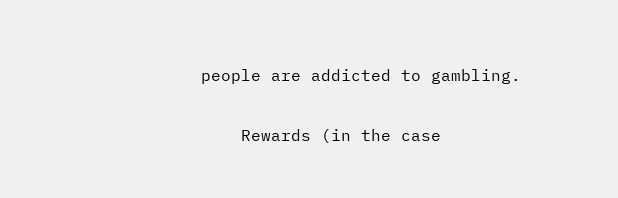people are addicted to gambling.

    Rewards (in the case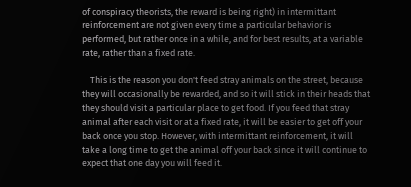of conspiracy theorists, the reward is being right) in intermittant reinforcement are not given every time a particular behavior is performed, but rather once in a while, and for best results, at a variable rate, rather than a fixed rate.

    This is the reason you don't feed stray animals on the street, because they will occasionally be rewarded, and so it will stick in their heads that they should visit a particular place to get food. If you feed that stray animal after each visit or at a fixed rate, it will be easier to get off your back once you stop. However, with intermittant reinforcement, it will take a long time to get the animal off your back since it will continue to expect that one day you will feed it.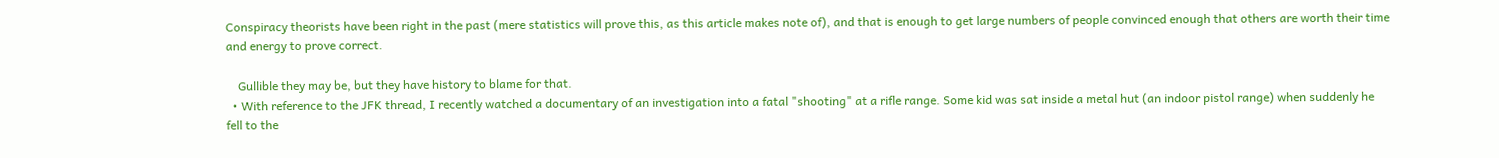Conspiracy theorists have been right in the past (mere statistics will prove this, as this article makes note of), and that is enough to get large numbers of people convinced enough that others are worth their time and energy to prove correct.

    Gullible they may be, but they have history to blame for that.
  • With reference to the JFK thread, I recently watched a documentary of an investigation into a fatal "shooting" at a rifle range. Some kid was sat inside a metal hut (an indoor pistol range) when suddenly he fell to the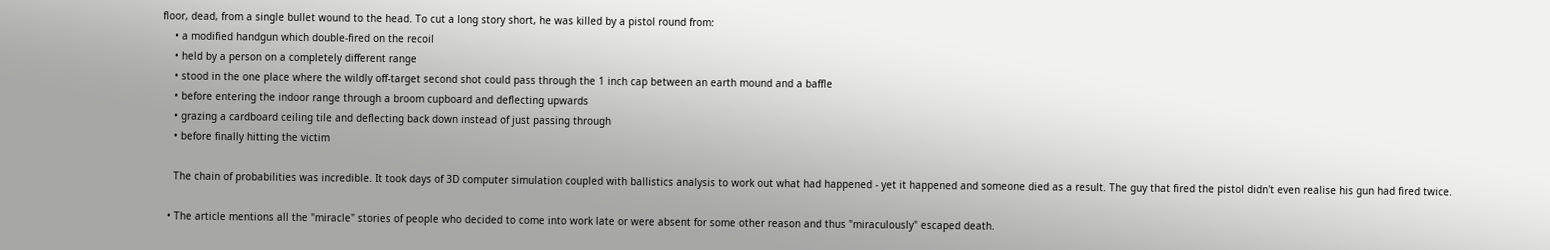floor, dead, from a single bullet wound to the head. To cut a long story short, he was killed by a pistol round from:
    • a modified handgun which double-fired on the recoil
    • held by a person on a completely different range
    • stood in the one place where the wildly off-target second shot could pass through the 1 inch cap between an earth mound and a baffle
    • before entering the indoor range through a broom cupboard and deflecting upwards
    • grazing a cardboard ceiling tile and deflecting back down instead of just passing through
    • before finally hitting the victim

    The chain of probabilities was incredible. It took days of 3D computer simulation coupled with ballistics analysis to work out what had happened - yet it happened and someone died as a result. The guy that fired the pistol didn't even realise his gun had fired twice.

  • The article mentions all the "miracle" stories of people who decided to come into work late or were absent for some other reason and thus "miraculously" escaped death.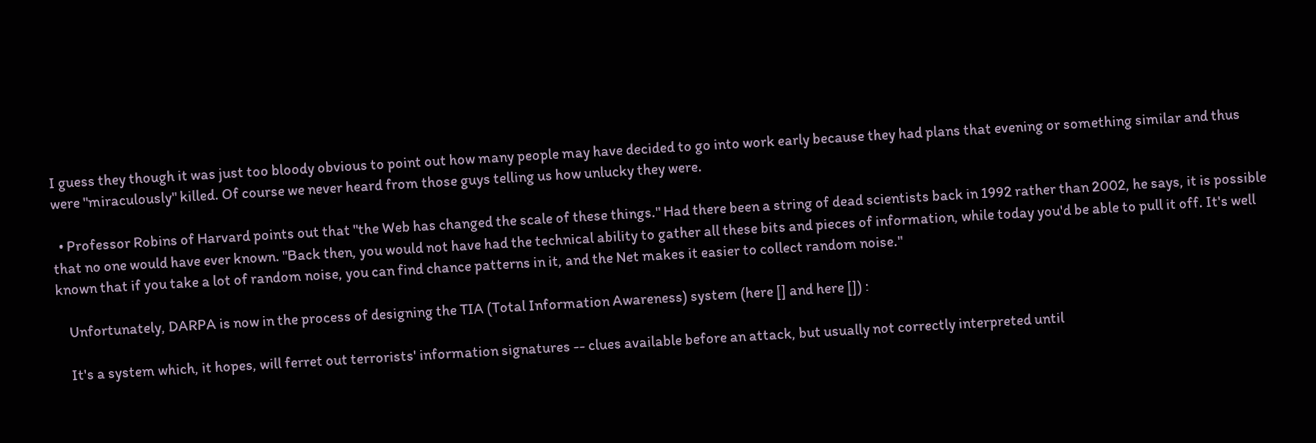I guess they though it was just too bloody obvious to point out how many people may have decided to go into work early because they had plans that evening or something similar and thus were "miraculously" killed. Of course we never heard from those guys telling us how unlucky they were.

  • Professor Robins of Harvard points out that "the Web has changed the scale of these things." Had there been a string of dead scientists back in 1992 rather than 2002, he says, it is possible that no one would have ever known. "Back then, you would not have had the technical ability to gather all these bits and pieces of information, while today you'd be able to pull it off. It's well known that if you take a lot of random noise, you can find chance patterns in it, and the Net makes it easier to collect random noise."

    Unfortunately, DARPA is now in the process of designing the TIA (Total Information Awareness) system (here [] and here []) :

    It's a system which, it hopes, will ferret out terrorists' information signatures -- clues available before an attack, but usually not correctly interpreted until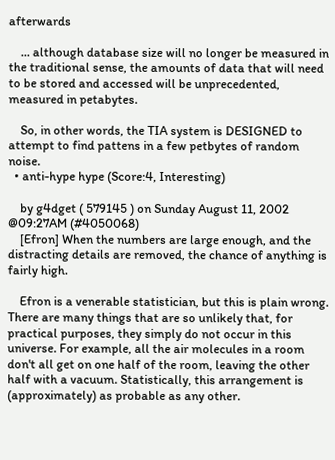afterwards

    ... although database size will no longer be measured in the traditional sense, the amounts of data that will need to be stored and accessed will be unprecedented, measured in petabytes.

    So, in other words, the TIA system is DESIGNED to attempt to find pattens in a few petbytes of random noise.
  • anti-hype hype (Score:4, Interesting)

    by g4dget ( 579145 ) on Sunday August 11, 2002 @09:27AM (#4050068)
    [Efron] When the numbers are large enough, and the distracting details are removed, the chance of anything is fairly high.

    Efron is a venerable statistician, but this is plain wrong. There are many things that are so unlikely that, for practical purposes, they simply do not occur in this universe. For example, all the air molecules in a room don't all get on one half of the room, leaving the other half with a vacuum. Statistically, this arrangement is (approximately) as probable as any other.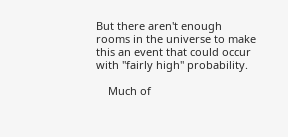But there aren't enough rooms in the universe to make this an event that could occur with "fairly high" probability.

    Much of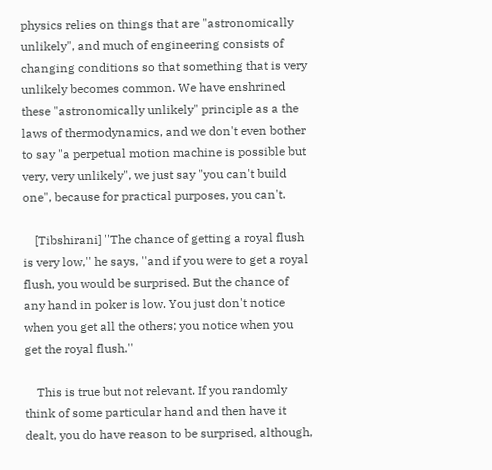physics relies on things that are "astronomically unlikely", and much of engineering consists of changing conditions so that something that is very unlikely becomes common. We have enshrined these "astronomically unlikely" principle as a the laws of thermodynamics, and we don't even bother to say "a perpetual motion machine is possible but very, very unlikely", we just say "you can't build one", because for practical purposes, you can't.

    [Tibshirani] ''The chance of getting a royal flush is very low,'' he says, ''and if you were to get a royal flush, you would be surprised. But the chance of any hand in poker is low. You just don't notice when you get all the others; you notice when you get the royal flush.''

    This is true but not relevant. If you randomly think of some particular hand and then have it dealt, you do have reason to be surprised, although,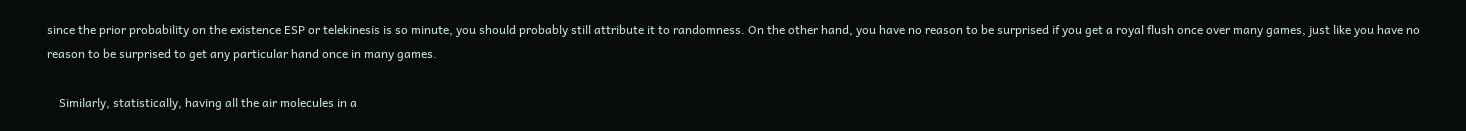since the prior probability on the existence ESP or telekinesis is so minute, you should probably still attribute it to randomness. On the other hand, you have no reason to be surprised if you get a royal flush once over many games, just like you have no reason to be surprised to get any particular hand once in many games.

    Similarly, statistically, having all the air molecules in a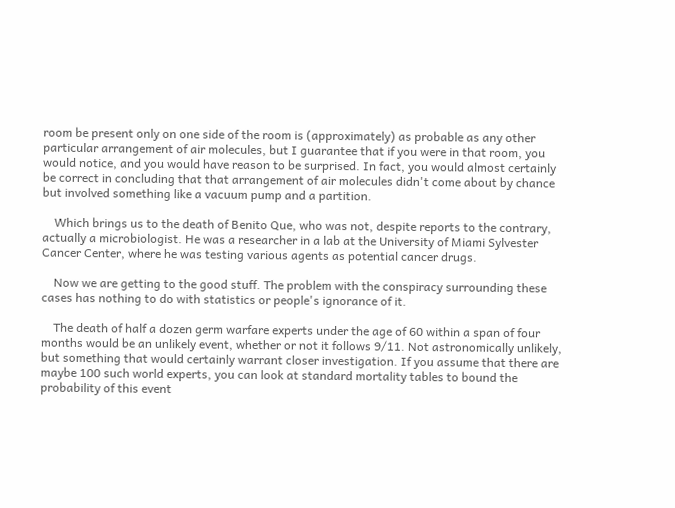room be present only on one side of the room is (approximately) as probable as any other particular arrangement of air molecules, but I guarantee that if you were in that room, you would notice, and you would have reason to be surprised. In fact, you would almost certainly be correct in concluding that that arrangement of air molecules didn't come about by chance but involved something like a vacuum pump and a partition.

    Which brings us to the death of Benito Que, who was not, despite reports to the contrary, actually a microbiologist. He was a researcher in a lab at the University of Miami Sylvester Cancer Center, where he was testing various agents as potential cancer drugs.

    Now we are getting to the good stuff. The problem with the conspiracy surrounding these cases has nothing to do with statistics or people's ignorance of it.

    The death of half a dozen germ warfare experts under the age of 60 within a span of four months would be an unlikely event, whether or not it follows 9/11. Not astronomically unlikely, but something that would certainly warrant closer investigation. If you assume that there are maybe 100 such world experts, you can look at standard mortality tables to bound the probability of this event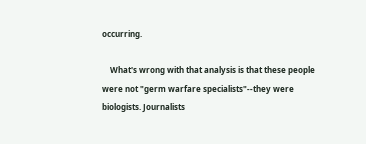occurring.

    What's wrong with that analysis is that these people were not "germ warfare specialists"--they were biologists. Journalists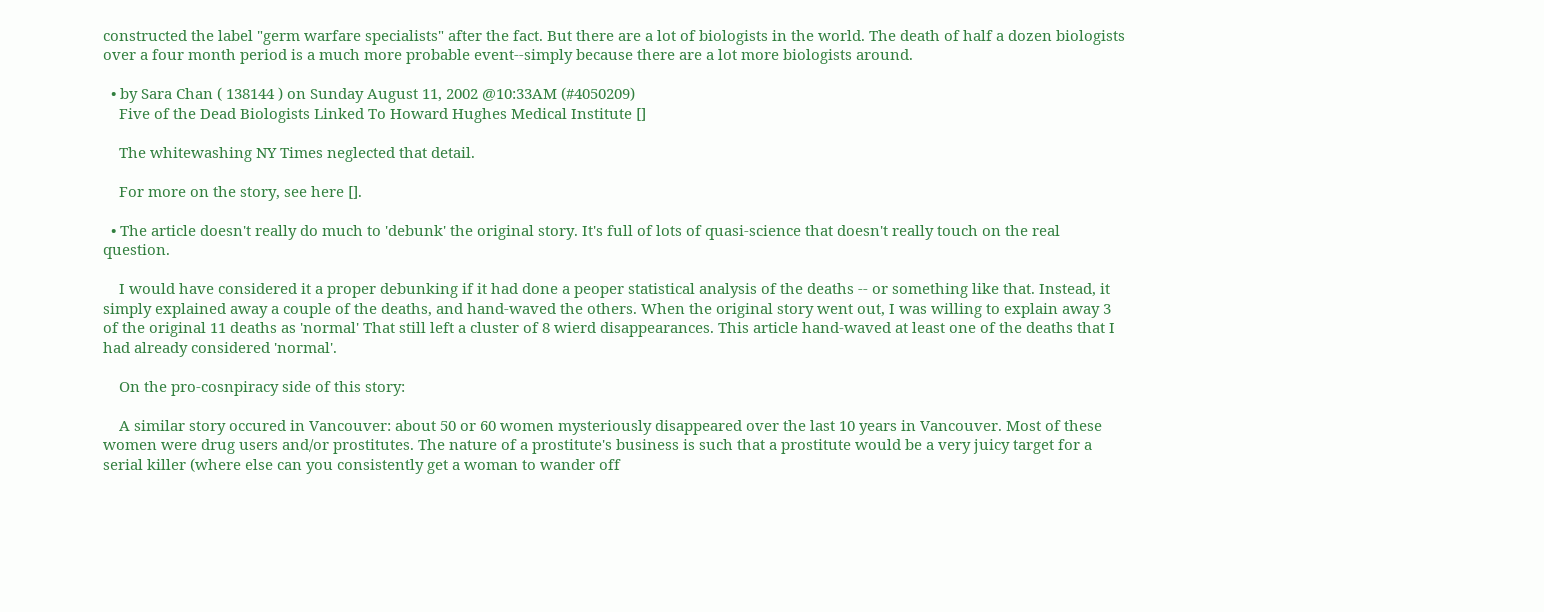constructed the label "germ warfare specialists" after the fact. But there are a lot of biologists in the world. The death of half a dozen biologists over a four month period is a much more probable event--simply because there are a lot more biologists around.

  • by Sara Chan ( 138144 ) on Sunday August 11, 2002 @10:33AM (#4050209)
    Five of the Dead Biologists Linked To Howard Hughes Medical Institute []

    The whitewashing NY Times neglected that detail.

    For more on the story, see here [].

  • The article doesn't really do much to 'debunk' the original story. It's full of lots of quasi-science that doesn't really touch on the real question.

    I would have considered it a proper debunking if it had done a peoper statistical analysis of the deaths -- or something like that. Instead, it simply explained away a couple of the deaths, and hand-waved the others. When the original story went out, I was willing to explain away 3 of the original 11 deaths as 'normal' That still left a cluster of 8 wierd disappearances. This article hand-waved at least one of the deaths that I had already considered 'normal'.

    On the pro-cosnpiracy side of this story:

    A similar story occured in Vancouver: about 50 or 60 women mysteriously disappeared over the last 10 years in Vancouver. Most of these women were drug users and/or prostitutes. The nature of a prostitute's business is such that a prostitute would be a very juicy target for a serial killer (where else can you consistently get a woman to wander off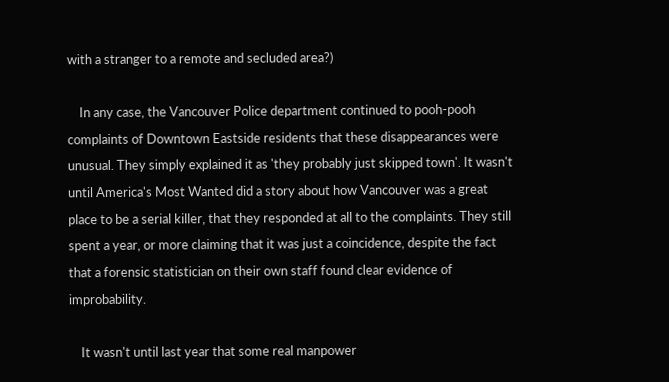with a stranger to a remote and secluded area?)

    In any case, the Vancouver Police department continued to pooh-pooh complaints of Downtown Eastside residents that these disappearances were unusual. They simply explained it as 'they probably just skipped town'. It wasn't until America's Most Wanted did a story about how Vancouver was a great place to be a serial killer, that they responded at all to the complaints. They still spent a year, or more claiming that it was just a coincidence, despite the fact that a forensic statistician on their own staff found clear evidence of improbability.

    It wasn't until last year that some real manpower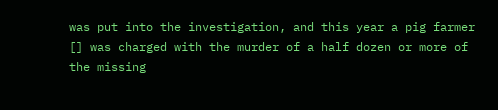was put into the investigation, and this year a pig farmer [] was charged with the murder of a half dozen or more of the missing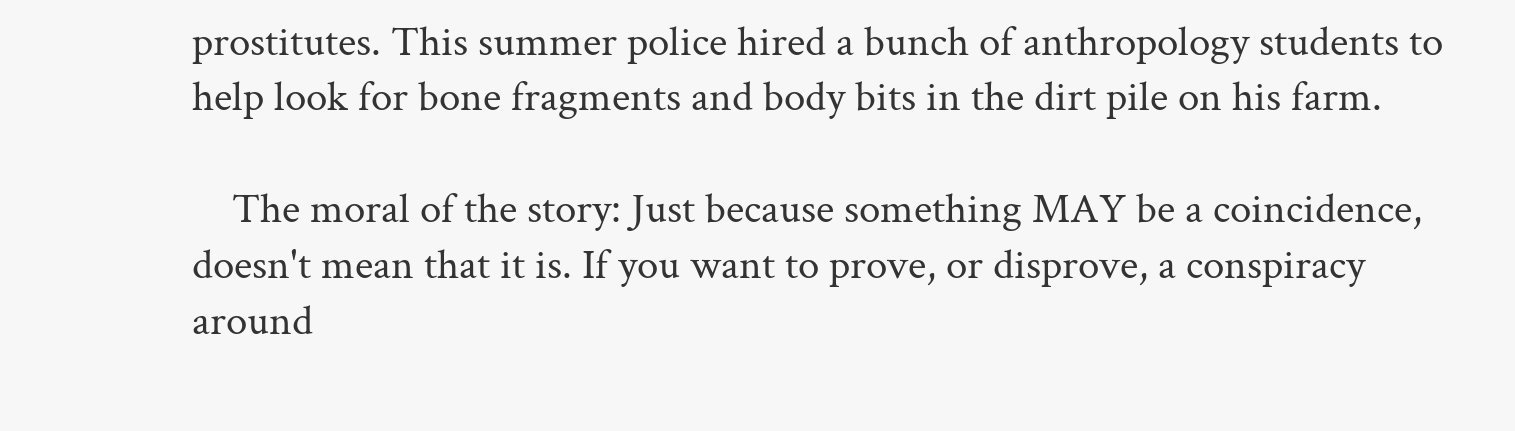prostitutes. This summer police hired a bunch of anthropology students to help look for bone fragments and body bits in the dirt pile on his farm.

    The moral of the story: Just because something MAY be a coincidence, doesn't mean that it is. If you want to prove, or disprove, a conspiracy around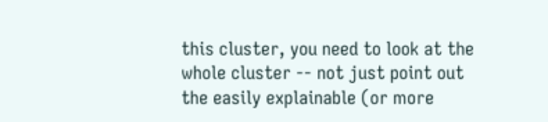this cluster, you need to look at the whole cluster -- not just point out the easily explainable (or more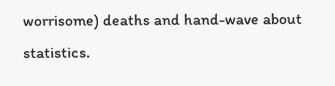worrisome) deaths and hand-wave about statistics.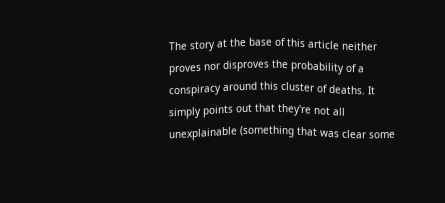The story at the base of this article neither proves nor disproves the probability of a conspiracy around this cluster of deaths. It simply points out that they're not all unexplainable (something that was clear some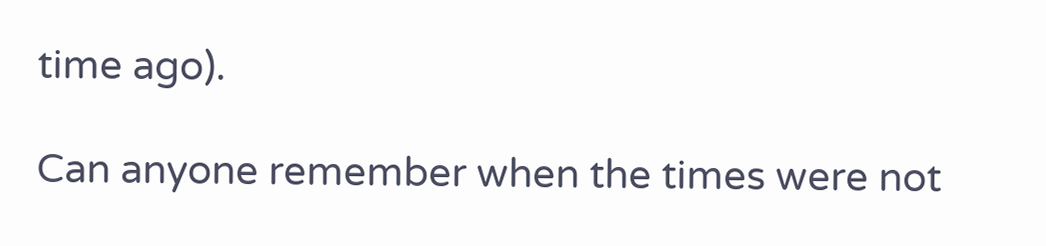time ago).

Can anyone remember when the times were not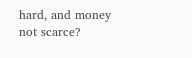hard, and money not scarce?